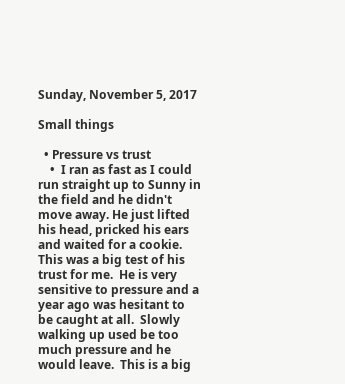Sunday, November 5, 2017

Small things

  • Pressure vs trust
    •  I ran as fast as I could run straight up to Sunny in the field and he didn't move away. He just lifted his head, pricked his ears and waited for a cookie.  This was a big test of his trust for me.  He is very sensitive to pressure and a year ago was hesitant to be caught at all.  Slowly walking up used be too much pressure and he would leave.  This is a big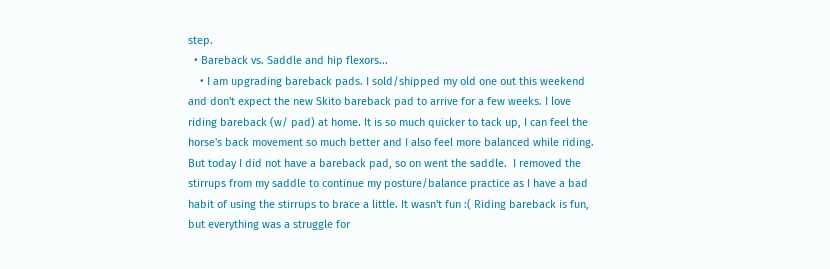step.
  • Bareback vs. Saddle and hip flexors...
    • I am upgrading bareback pads. I sold/shipped my old one out this weekend and don't expect the new Skito bareback pad to arrive for a few weeks. I love riding bareback (w/ pad) at home. It is so much quicker to tack up, I can feel the horse's back movement so much better and I also feel more balanced while riding.  But today I did not have a bareback pad, so on went the saddle.  I removed the stirrups from my saddle to continue my posture/balance practice as I have a bad habit of using the stirrups to brace a little. It wasn't fun :( Riding bareback is fun, but everything was a struggle for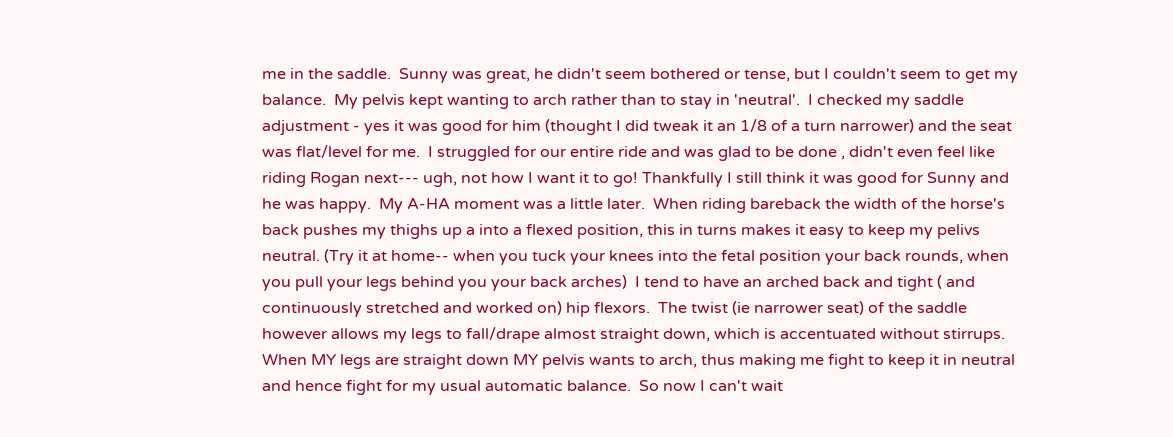me in the saddle.  Sunny was great, he didn't seem bothered or tense, but I couldn't seem to get my balance.  My pelvis kept wanting to arch rather than to stay in 'neutral'.  I checked my saddle adjustment - yes it was good for him (thought I did tweak it an 1/8 of a turn narrower) and the seat was flat/level for me.  I struggled for our entire ride and was glad to be done , didn't even feel like riding Rogan next--- ugh, not how I want it to go! Thankfully I still think it was good for Sunny and he was happy.  My A-HA moment was a little later.  When riding bareback the width of the horse's back pushes my thighs up a into a flexed position, this in turns makes it easy to keep my pelivs neutral. (Try it at home-- when you tuck your knees into the fetal position your back rounds, when you pull your legs behind you your back arches)  I tend to have an arched back and tight ( and continuously stretched and worked on) hip flexors.  The twist (ie narrower seat) of the saddle however allows my legs to fall/drape almost straight down, which is accentuated without stirrups.  When MY legs are straight down MY pelvis wants to arch, thus making me fight to keep it in neutral and hence fight for my usual automatic balance.  So now I can't wait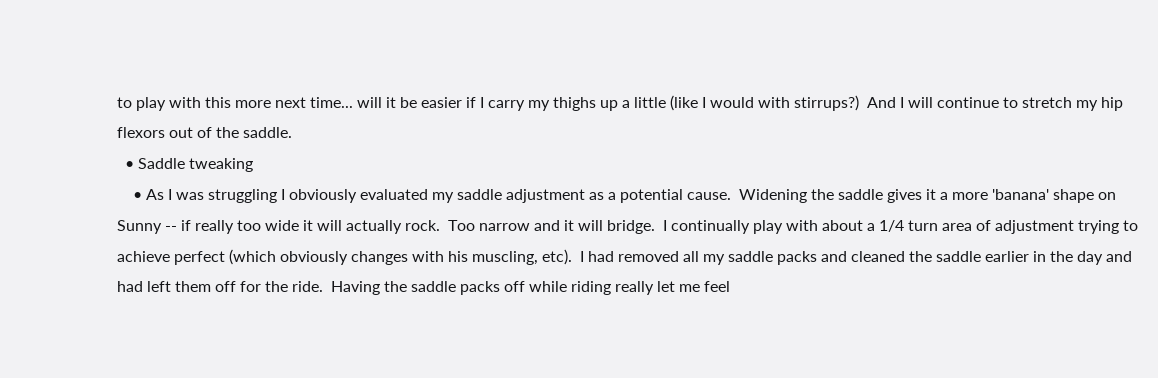to play with this more next time... will it be easier if I carry my thighs up a little (like I would with stirrups?)  And I will continue to stretch my hip flexors out of the saddle.
  • Saddle tweaking
    • As I was struggling I obviously evaluated my saddle adjustment as a potential cause.  Widening the saddle gives it a more 'banana' shape on Sunny -- if really too wide it will actually rock.  Too narrow and it will bridge.  I continually play with about a 1/4 turn area of adjustment trying to achieve perfect (which obviously changes with his muscling, etc).  I had removed all my saddle packs and cleaned the saddle earlier in the day and had left them off for the ride.  Having the saddle packs off while riding really let me feel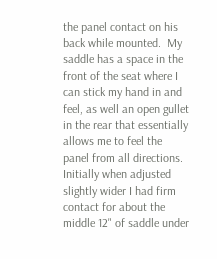the panel contact on his back while mounted.  My saddle has a space in the front of the seat where I can stick my hand in and feel, as well an open gullet in the rear that essentially allows me to feel the panel from all directions.  Initially when adjusted slightly wider I had firm contact for about the middle 12" of saddle under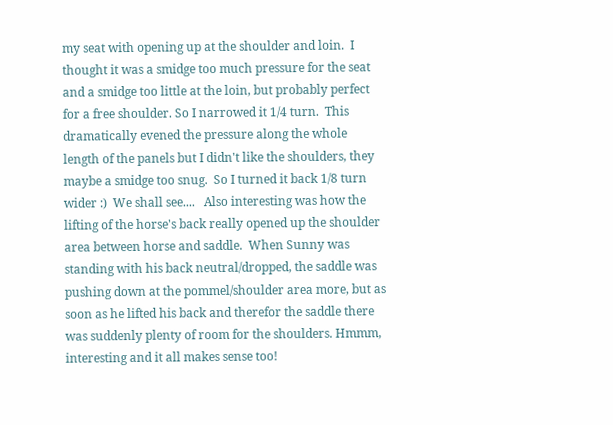my seat with opening up at the shoulder and loin.  I thought it was a smidge too much pressure for the seat and a smidge too little at the loin, but probably perfect for a free shoulder. So I narrowed it 1/4 turn.  This dramatically evened the pressure along the whole length of the panels but I didn't like the shoulders, they maybe a smidge too snug.  So I turned it back 1/8 turn wider :)  We shall see....   Also interesting was how the lifting of the horse's back really opened up the shoulder area between horse and saddle.  When Sunny was standing with his back neutral/dropped, the saddle was pushing down at the pommel/shoulder area more, but as soon as he lifted his back and therefor the saddle there was suddenly plenty of room for the shoulders. Hmmm, interesting and it all makes sense too!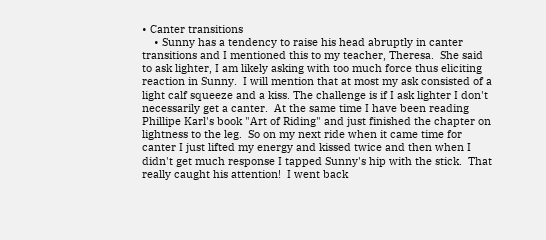• Canter transitions
    • Sunny has a tendency to raise his head abruptly in canter transitions and I mentioned this to my teacher, Theresa.  She said to ask lighter, I am likely asking with too much force thus eliciting reaction in Sunny.  I will mention that at most my ask consisted of a light calf squeeze and a kiss. The challenge is if I ask lighter I don't necessarily get a canter.  At the same time I have been reading Phillipe Karl's book "Art of Riding" and just finished the chapter on lightness to the leg.  So on my next ride when it came time for canter I just lifted my energy and kissed twice and then when I didn't get much response I tapped Sunny's hip with the stick.  That really caught his attention!  I went back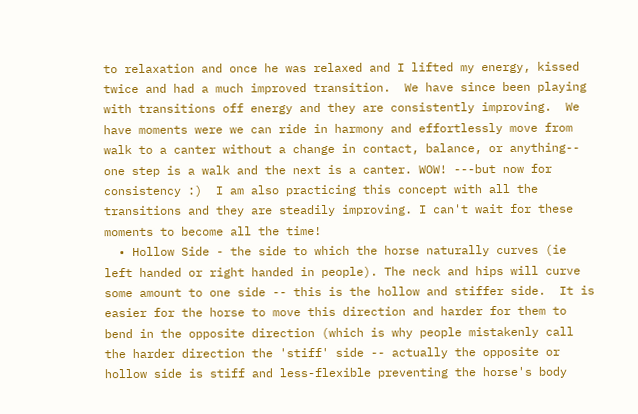to relaxation and once he was relaxed and I lifted my energy, kissed twice and had a much improved transition.  We have since been playing with transitions off energy and they are consistently improving.  We have moments were we can ride in harmony and effortlessly move from walk to a canter without a change in contact, balance, or anything-- one step is a walk and the next is a canter. WOW! ---but now for consistency :)  I am also practicing this concept with all the transitions and they are steadily improving. I can't wait for these moments to become all the time!
  • Hollow Side - the side to which the horse naturally curves (ie left handed or right handed in people). The neck and hips will curve some amount to one side -- this is the hollow and stiffer side.  It is easier for the horse to move this direction and harder for them to bend in the opposite direction (which is why people mistakenly call the harder direction the 'stiff' side -- actually the opposite or hollow side is stiff and less-flexible preventing the horse's body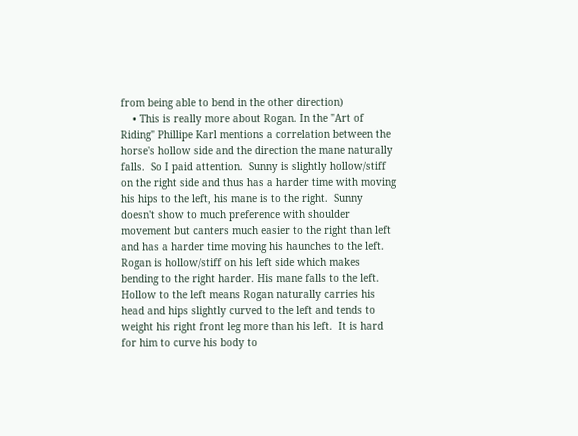from being able to bend in the other direction)
    • This is really more about Rogan. In the "Art of Riding" Phillipe Karl mentions a correlation between the horse's hollow side and the direction the mane naturally falls.  So I paid attention.  Sunny is slightly hollow/stiff on the right side and thus has a harder time with moving his hips to the left, his mane is to the right.  Sunny doesn't show to much preference with shoulder movement but canters much easier to the right than left and has a harder time moving his haunches to the left.  Rogan is hollow/stiff on his left side which makes bending to the right harder. His mane falls to the left.  Hollow to the left means Rogan naturally carries his head and hips slightly curved to the left and tends to weight his right front leg more than his left.  It is hard for him to curve his body to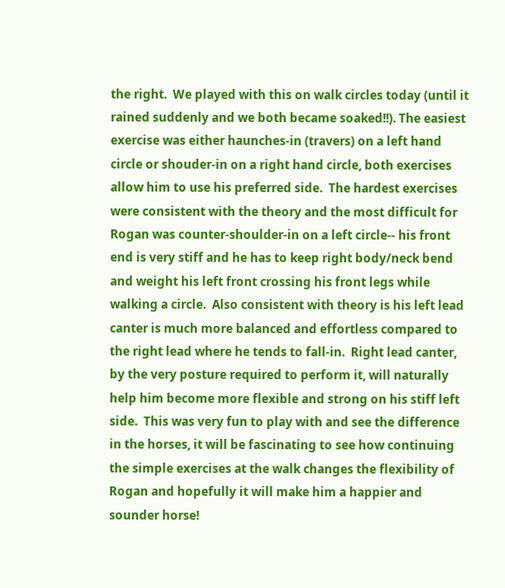the right.  We played with this on walk circles today (until it rained suddenly and we both became soaked!!). The easiest exercise was either haunches-in (travers) on a left hand circle or shouder-in on a right hand circle, both exercises allow him to use his preferred side.  The hardest exercises were consistent with the theory and the most difficult for Rogan was counter-shoulder-in on a left circle-- his front end is very stiff and he has to keep right body/neck bend and weight his left front crossing his front legs while walking a circle.  Also consistent with theory is his left lead canter is much more balanced and effortless compared to the right lead where he tends to fall-in.  Right lead canter, by the very posture required to perform it, will naturally help him become more flexible and strong on his stiff left side.  This was very fun to play with and see the difference in the horses, it will be fascinating to see how continuing the simple exercises at the walk changes the flexibility of  Rogan and hopefully it will make him a happier and sounder horse!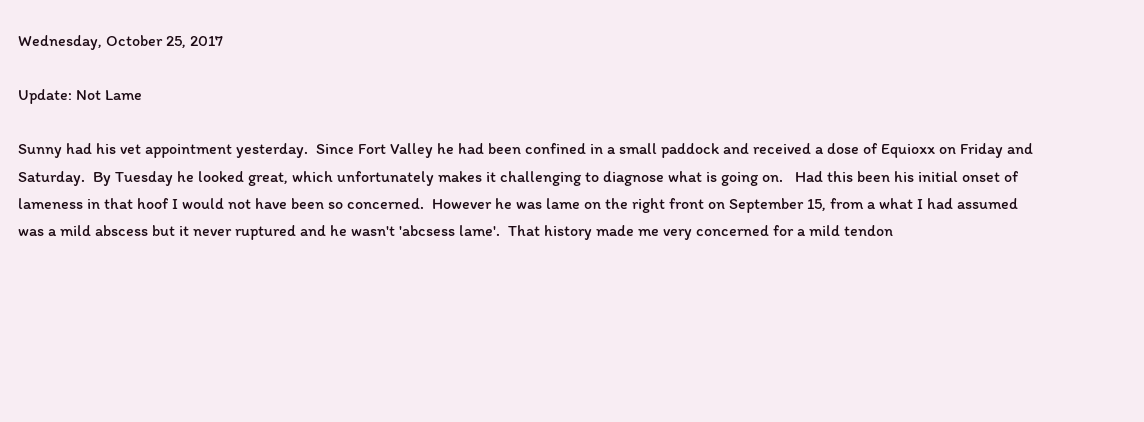Wednesday, October 25, 2017

Update: Not Lame

Sunny had his vet appointment yesterday.  Since Fort Valley he had been confined in a small paddock and received a dose of Equioxx on Friday and Saturday.  By Tuesday he looked great, which unfortunately makes it challenging to diagnose what is going on.   Had this been his initial onset of lameness in that hoof I would not have been so concerned.  However he was lame on the right front on September 15, from a what I had assumed was a mild abscess but it never ruptured and he wasn't 'abcsess lame'.  That history made me very concerned for a mild tendon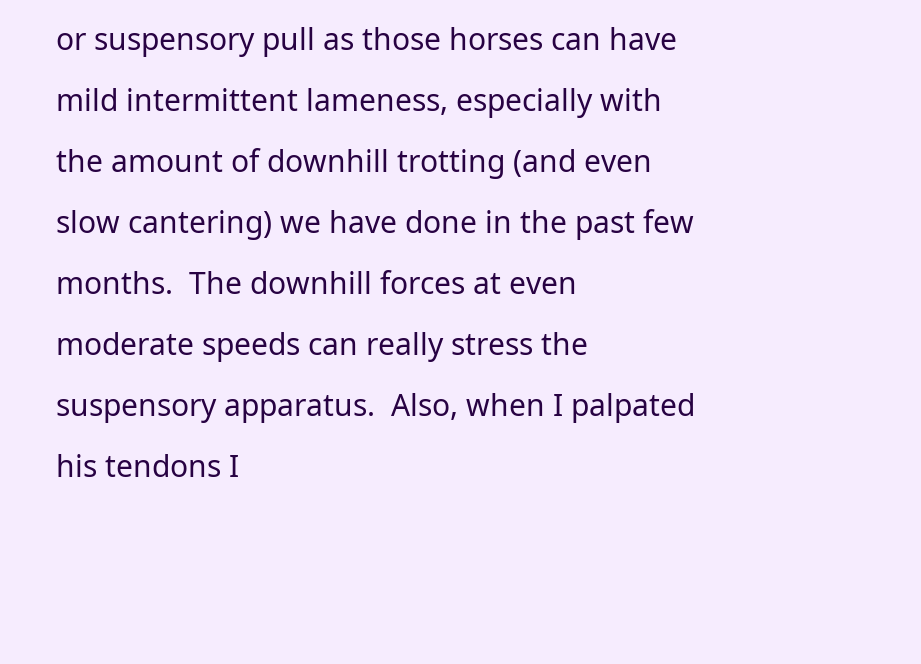or suspensory pull as those horses can have mild intermittent lameness, especially with the amount of downhill trotting (and even slow cantering) we have done in the past few months.  The downhill forces at even moderate speeds can really stress the suspensory apparatus.  Also, when I palpated his tendons I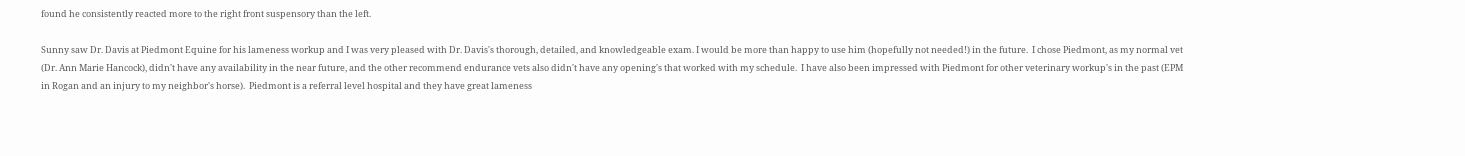found he consistently reacted more to the right front suspensory than the left.

Sunny saw Dr. Davis at Piedmont Equine for his lameness workup and I was very pleased with Dr. Davis's thorough, detailed, and knowledgeable exam. I would be more than happy to use him (hopefully not needed!) in the future.  I chose Piedmont, as my normal vet (Dr. Ann Marie Hancock), didn't have any availability in the near future, and the other recommend endurance vets also didn't have any opening's that worked with my schedule.  I have also been impressed with Piedmont for other veterinary workup's in the past (EPM in Rogan and an injury to my neighbor's horse).  Piedmont is a referral level hospital and they have great lameness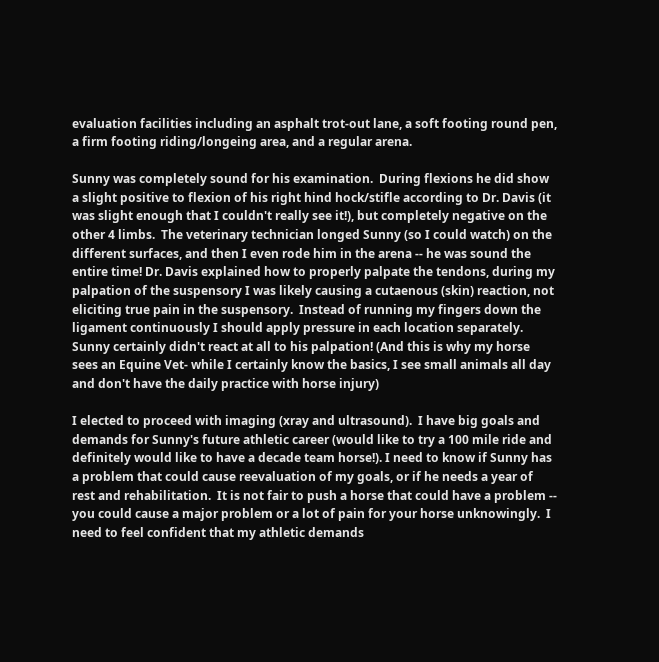evaluation facilities including an asphalt trot-out lane, a soft footing round pen, a firm footing riding/longeing area, and a regular arena.

Sunny was completely sound for his examination.  During flexions he did show a slight positive to flexion of his right hind hock/stifle according to Dr. Davis (it was slight enough that I couldn't really see it!), but completely negative on the other 4 limbs.  The veterinary technician longed Sunny (so I could watch) on the different surfaces, and then I even rode him in the arena -- he was sound the entire time! Dr. Davis explained how to properly palpate the tendons, during my palpation of the suspensory I was likely causing a cutaenous (skin) reaction, not eliciting true pain in the suspensory.  Instead of running my fingers down the ligament continuously I should apply pressure in each location separately.  Sunny certainly didn't react at all to his palpation! (And this is why my horse sees an Equine Vet- while I certainly know the basics, I see small animals all day and don't have the daily practice with horse injury)

I elected to proceed with imaging (xray and ultrasound).  I have big goals and demands for Sunny's future athletic career (would like to try a 100 mile ride and definitely would like to have a decade team horse!). I need to know if Sunny has a problem that could cause reevaluation of my goals, or if he needs a year of rest and rehabilitation.  It is not fair to push a horse that could have a problem -- you could cause a major problem or a lot of pain for your horse unknowingly.  I need to feel confident that my athletic demands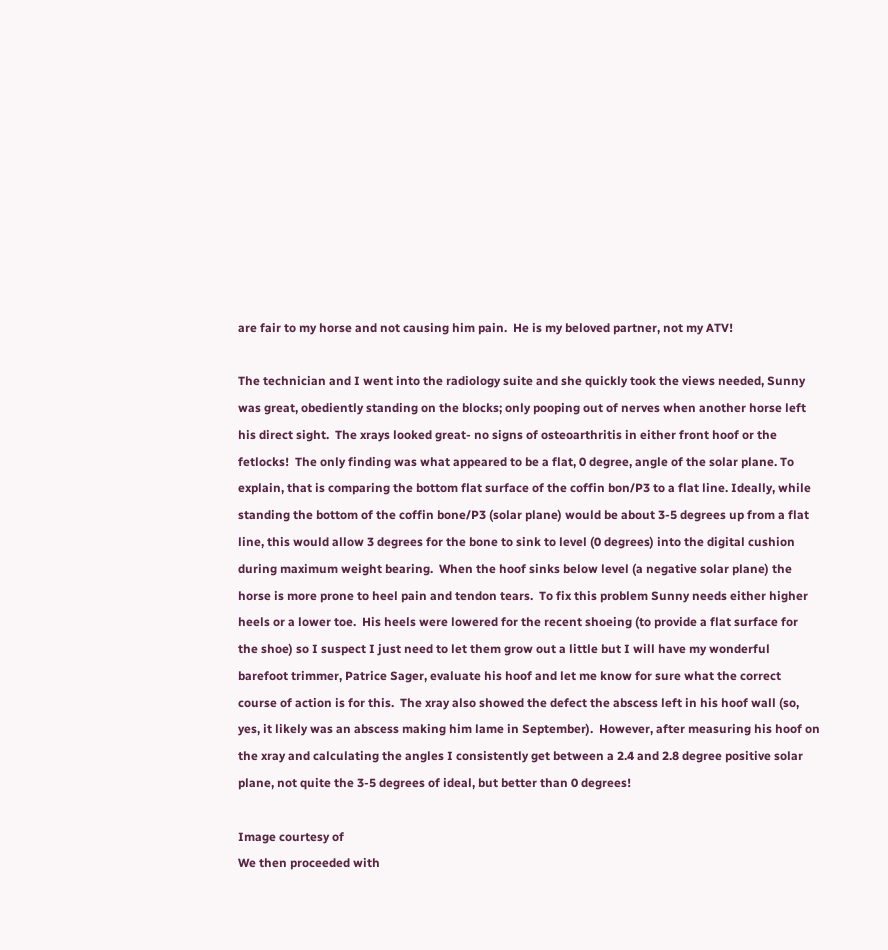are fair to my horse and not causing him pain.  He is my beloved partner, not my ATV!

The technician and I went into the radiology suite and she quickly took the views needed, Sunny was great, obediently standing on the blocks; only pooping out of nerves when another horse left his direct sight.  The xrays looked great- no signs of osteoarthritis in either front hoof or the fetlocks!  The only finding was what appeared to be a flat, 0 degree, angle of the solar plane. To explain, that is comparing the bottom flat surface of the coffin bon/P3 to a flat line. Ideally, while standing the bottom of the coffin bone/P3 (solar plane) would be about 3-5 degrees up from a flat line, this would allow 3 degrees for the bone to sink to level (0 degrees) into the digital cushion during maximum weight bearing.  When the hoof sinks below level (a negative solar plane) the horse is more prone to heel pain and tendon tears.  To fix this problem Sunny needs either higher heels or a lower toe.  His heels were lowered for the recent shoeing (to provide a flat surface for the shoe) so I suspect I just need to let them grow out a little but I will have my wonderful barefoot trimmer, Patrice Sager, evaluate his hoof and let me know for sure what the correct course of action is for this.  The xray also showed the defect the abscess left in his hoof wall (so, yes, it likely was an abscess making him lame in September).  However, after measuring his hoof on the xray and calculating the angles I consistently get between a 2.4 and 2.8 degree positive solar plane, not quite the 3-5 degrees of ideal, but better than 0 degrees!

Image courtesy of
We then proceeded with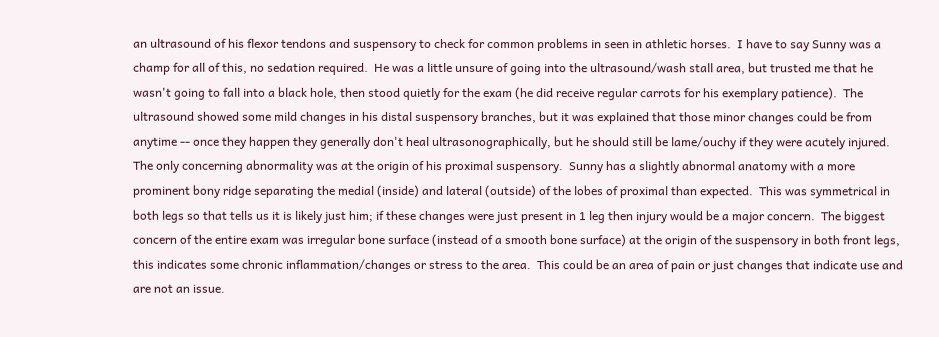an ultrasound of his flexor tendons and suspensory to check for common problems in seen in athletic horses.  I have to say Sunny was a champ for all of this, no sedation required.  He was a little unsure of going into the ultrasound/wash stall area, but trusted me that he wasn't going to fall into a black hole, then stood quietly for the exam (he did receive regular carrots for his exemplary patience).  The ultrasound showed some mild changes in his distal suspensory branches, but it was explained that those minor changes could be from anytime -- once they happen they generally don't heal ultrasonographically, but he should still be lame/ouchy if they were acutely injured.  The only concerning abnormality was at the origin of his proximal suspensory.  Sunny has a slightly abnormal anatomy with a more prominent bony ridge separating the medial (inside) and lateral (outside) of the lobes of proximal than expected.  This was symmetrical in both legs so that tells us it is likely just him; if these changes were just present in 1 leg then injury would be a major concern.  The biggest concern of the entire exam was irregular bone surface (instead of a smooth bone surface) at the origin of the suspensory in both front legs, this indicates some chronic inflammation/changes or stress to the area.  This could be an area of pain or just changes that indicate use and are not an issue.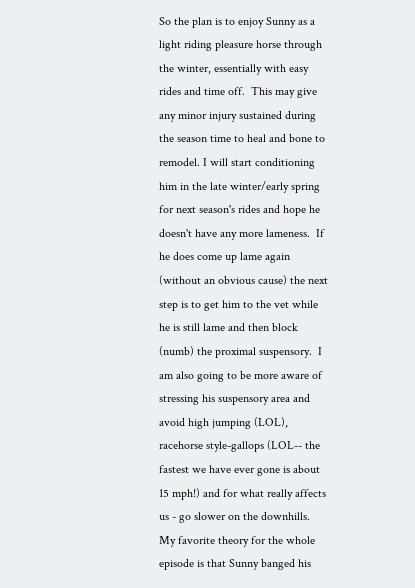So the plan is to enjoy Sunny as a light riding pleasure horse through the winter, essentially with easy rides and time off.  This may give any minor injury sustained during the season time to heal and bone to remodel. I will start conditioning him in the late winter/early spring for next season's rides and hope he doesn't have any more lameness.  If he does come up lame again (without an obvious cause) the next step is to get him to the vet while he is still lame and then block (numb) the proximal suspensory.  I am also going to be more aware of stressing his suspensory area and avoid high jumping (LOL), racehorse style-gallops (LOL-- the fastest we have ever gone is about 15 mph!) and for what really affects us - go slower on the downhills.   My favorite theory for the whole episode is that Sunny banged his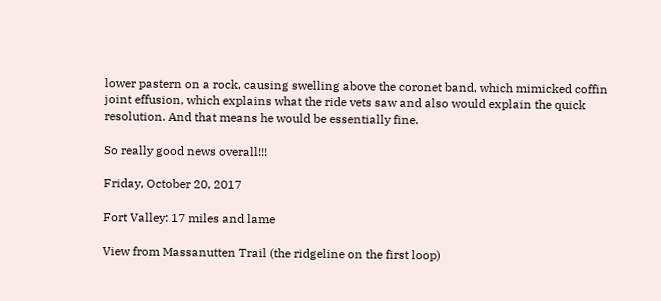lower pastern on a rock, causing swelling above the coronet band, which mimicked coffin joint effusion, which explains what the ride vets saw and also would explain the quick resolution. And that means he would be essentially fine.

So really good news overall!!!

Friday, October 20, 2017

Fort Valley: 17 miles and lame

View from Massanutten Trail (the ridgeline on the first loop)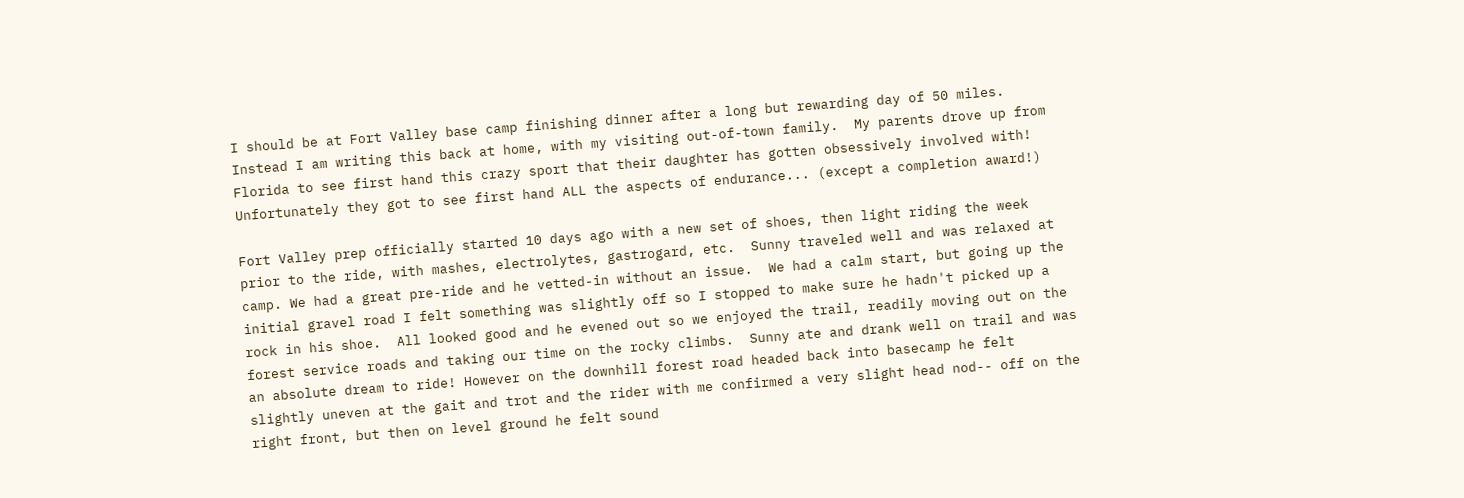I should be at Fort Valley base camp finishing dinner after a long but rewarding day of 50 miles. Instead I am writing this back at home, with my visiting out-of-town family.  My parents drove up from Florida to see first hand this crazy sport that their daughter has gotten obsessively involved with!  Unfortunately they got to see first hand ALL the aspects of endurance... (except a completion award!)

Fort Valley prep officially started 10 days ago with a new set of shoes, then light riding the week prior to the ride, with mashes, electrolytes, gastrogard, etc.  Sunny traveled well and was relaxed at camp. We had a great pre-ride and he vetted-in without an issue.  We had a calm start, but going up the initial gravel road I felt something was slightly off so I stopped to make sure he hadn't picked up a rock in his shoe.  All looked good and he evened out so we enjoyed the trail, readily moving out on the forest service roads and taking our time on the rocky climbs.  Sunny ate and drank well on trail and was an absolute dream to ride! However on the downhill forest road headed back into basecamp he felt slightly uneven at the gait and trot and the rider with me confirmed a very slight head nod-- off on the right front, but then on level ground he felt sound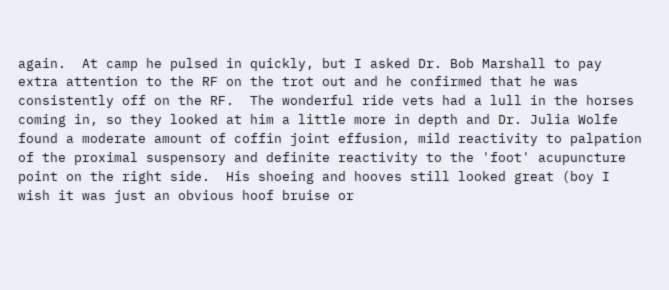again.  At camp he pulsed in quickly, but I asked Dr. Bob Marshall to pay extra attention to the RF on the trot out and he confirmed that he was consistently off on the RF.  The wonderful ride vets had a lull in the horses coming in, so they looked at him a little more in depth and Dr. Julia Wolfe found a moderate amount of coffin joint effusion, mild reactivity to palpation of the proximal suspensory and definite reactivity to the 'foot' acupuncture point on the right side.  His shoeing and hooves still looked great (boy I wish it was just an obvious hoof bruise or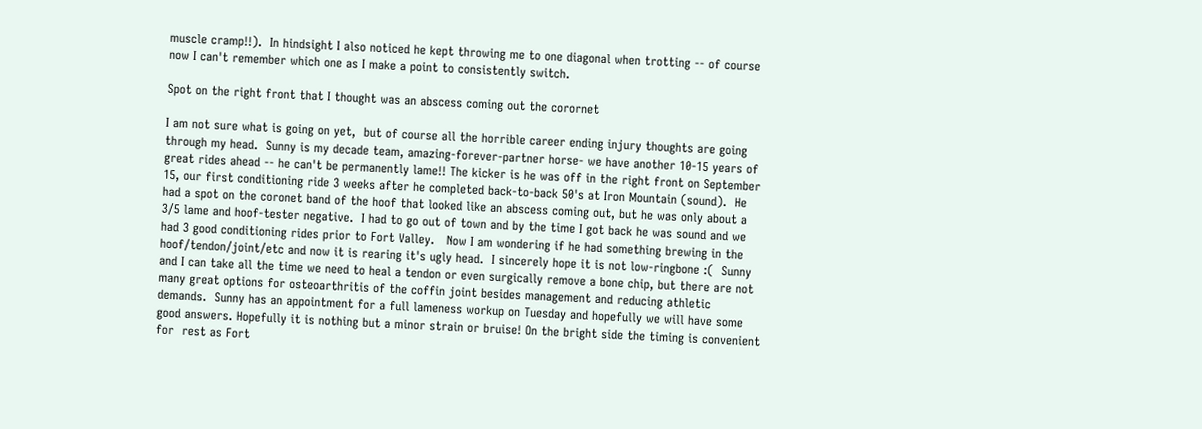muscle cramp!!).  In hindsight I also noticed he kept throwing me to one diagonal when trotting -- of course now I can't remember which one as I make a point to consistently switch.

Spot on the right front that I thought was an abscess coming out the corornet

I am not sure what is going on yet,  but of course all the horrible career ending injury thoughts are going through my head.  Sunny is my decade team, amazing-forever-partner horse- we have another 10-15 years of great rides ahead -- he can't be permanently lame!! The kicker is he was off in the right front on September 15, our first conditioning ride 3 weeks after he completed back-to-back 50's at Iron Mountain (sound).  He had a spot on the coronet band of the hoof that looked like an abscess coming out, but he was only about a 3/5 lame and hoof-tester negative.  I had to go out of town and by the time I got back he was sound and we had 3 good conditioning rides prior to Fort Valley.   Now I am wondering if he had something brewing in the hoof/tendon/joint/etc and now it is rearing it's ugly head.  I sincerely hope it is not low-ringbone :(  Sunny and I can take all the time we need to heal a tendon or even surgically remove a bone chip, but there are not many great options for osteoarthritis of the coffin joint besides management and reducing athletic demands.  Sunny has an appointment for a full lameness workup on Tuesday and hopefully we will have some good answers. Hopefully it is nothing but a minor strain or bruise! On the bright side the timing is convenient for  rest as Fort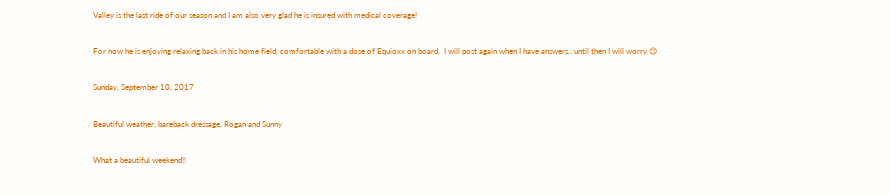Valley is the last ride of our season and I am also very glad he is insured with medical coverage!

For now he is enjoying relaxing back in his home field, comfortable with a dose of Equioxx on board.  I will post again when I have answers.. until then I will worry 😊

Sunday, September 10, 2017

Beautiful weather, bareback dressage, Rogan and Sunny

What a beautiful weekend!!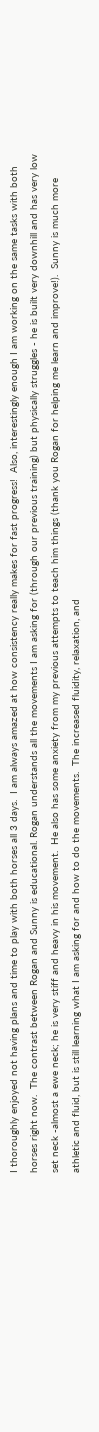I thoroughly enjoyed not having plans and time to play with both horses all 3 days.  I am always amazed at how consistency really makes for fast progress!  Also, interestingly enough I am working on the same tasks with both horses right now.  The contrast between Rogan and Sunny is educational. Rogan understands all the movements I am asking for (through our previous training) but physically struggles - he is built very downhill and has very low set neck -almost a ewe neck; he is very stiff and heavy in his movement.  He also has some anxiety from my previous attempts to teach him things (thank you Rogan for helping me learn and improve!).  Sunny is much more athletic and fluid, but is still learning what I am asking for and how to do the movements.  The increased fluidity, relaxation, and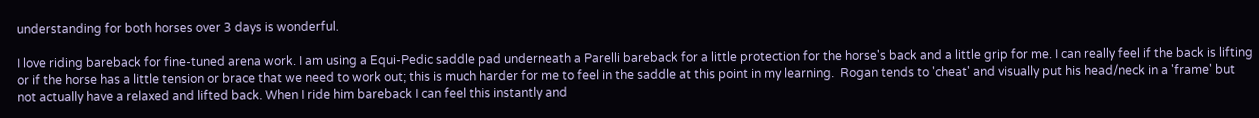understanding for both horses over 3 days is wonderful.

I love riding bareback for fine-tuned arena work. I am using a Equi-Pedic saddle pad underneath a Parelli bareback for a little protection for the horse's back and a little grip for me. I can really feel if the back is lifting or if the horse has a little tension or brace that we need to work out; this is much harder for me to feel in the saddle at this point in my learning.  Rogan tends to 'cheat' and visually put his head/neck in a 'frame' but not actually have a relaxed and lifted back. When I ride him bareback I can feel this instantly and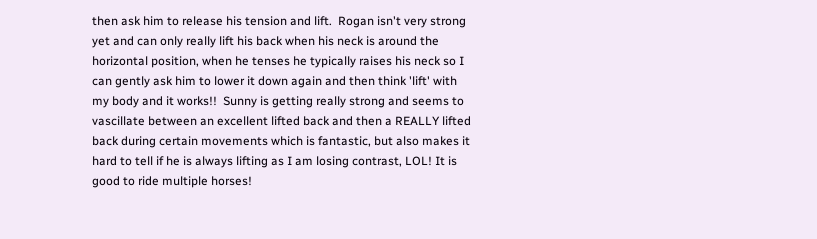then ask him to release his tension and lift.  Rogan isn't very strong yet and can only really lift his back when his neck is around the horizontal position, when he tenses he typically raises his neck so I can gently ask him to lower it down again and then think 'lift' with my body and it works!!  Sunny is getting really strong and seems to vascillate between an excellent lifted back and then a REALLY lifted back during certain movements which is fantastic, but also makes it hard to tell if he is always lifting as I am losing contrast, LOL! It is good to ride multiple horses!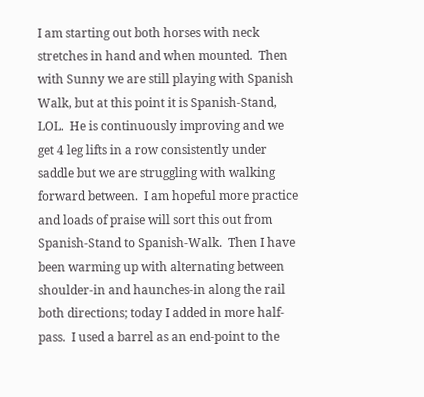I am starting out both horses with neck stretches in hand and when mounted.  Then with Sunny we are still playing with Spanish Walk, but at this point it is Spanish-Stand, LOL.  He is continuously improving and we get 4 leg lifts in a row consistently under saddle but we are struggling with walking forward between.  I am hopeful more practice and loads of praise will sort this out from Spanish-Stand to Spanish-Walk.  Then I have been warming up with alternating between shoulder-in and haunches-in along the rail both directions; today I added in more half-pass.  I used a barrel as an end-point to the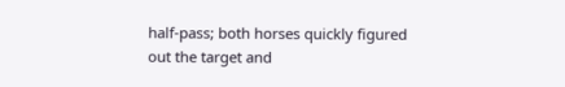half-pass; both horses quickly figured out the target and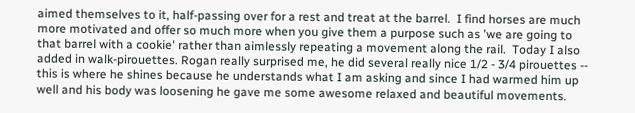aimed themselves to it, half-passing over for a rest and treat at the barrel.  I find horses are much more motivated and offer so much more when you give them a purpose such as 'we are going to that barrel with a cookie' rather than aimlessly repeating a movement along the rail.  Today I also added in walk-pirouettes. Rogan really surprised me, he did several really nice 1/2 - 3/4 pirouettes -- this is where he shines because he understands what I am asking and since I had warmed him up well and his body was loosening he gave me some awesome relaxed and beautiful movements.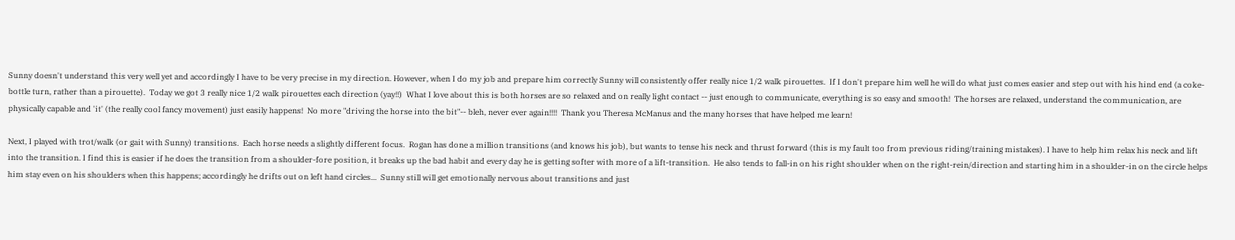Sunny doesn't understand this very well yet and accordingly I have to be very precise in my direction. However, when I do my job and prepare him correctly Sunny will consistently offer really nice 1/2 walk pirouettes.  If I don't prepare him well he will do what just comes easier and step out with his hind end (a coke-bottle turn, rather than a pirouette).  Today we got 3 really nice 1/2 walk pirouettes each direction (yay!!)  What I love about this is both horses are so relaxed and on really light contact -- just enough to communicate, everything is so easy and smooth!  The horses are relaxed, understand the communication, are physically capable and 'it' (the really cool fancy movement) just easily happens!  No more "driving the horse into the bit"-- bleh, never ever again!!!!  Thank you Theresa McManus and the many horses that have helped me learn!

Next, I played with trot/walk (or gait with Sunny) transitions.  Each horse needs a slightly different focus.  Rogan has done a million transitions (and knows his job), but wants to tense his neck and thrust forward (this is my fault too from previous riding/training mistakes). I have to help him relax his neck and lift into the transition. I find this is easier if he does the transition from a shoulder-fore position, it breaks up the bad habit and every day he is getting softer with more of a lift-transition.  He also tends to fall-in on his right shoulder when on the right-rein/direction and starting him in a shoulder-in on the circle helps him stay even on his shoulders when this happens; accordingly he drifts out on left hand circles...  Sunny still will get emotionally nervous about transitions and just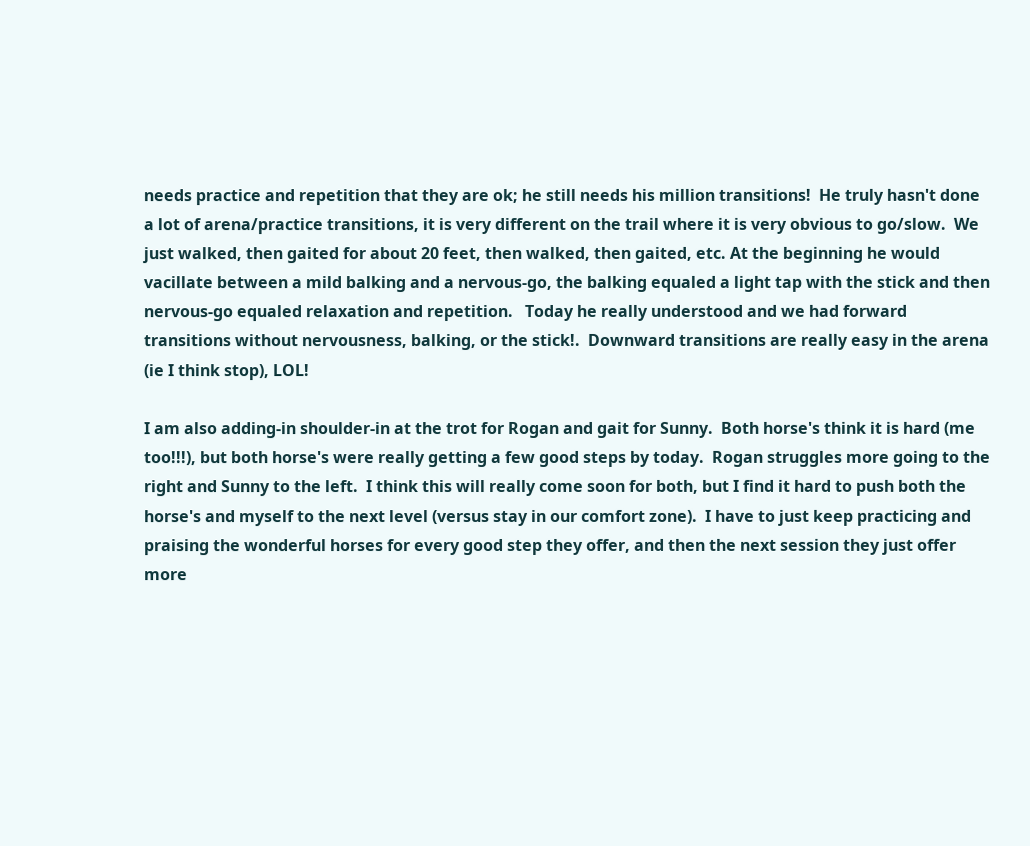needs practice and repetition that they are ok; he still needs his million transitions!  He truly hasn't done a lot of arena/practice transitions, it is very different on the trail where it is very obvious to go/slow.  We just walked, then gaited for about 20 feet, then walked, then gaited, etc. At the beginning he would vacillate between a mild balking and a nervous-go, the balking equaled a light tap with the stick and then nervous-go equaled relaxation and repetition.   Today he really understood and we had forward transitions without nervousness, balking, or the stick!.  Downward transitions are really easy in the arena (ie I think stop), LOL!

I am also adding-in shoulder-in at the trot for Rogan and gait for Sunny.  Both horse's think it is hard (me too!!!), but both horse's were really getting a few good steps by today.  Rogan struggles more going to the right and Sunny to the left.  I think this will really come soon for both, but I find it hard to push both the horse's and myself to the next level (versus stay in our comfort zone).  I have to just keep practicing and praising the wonderful horses for every good step they offer, and then the next session they just offer more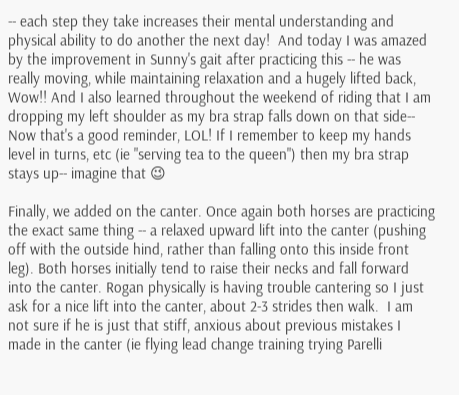-- each step they take increases their mental understanding and physical ability to do another the next day!  And today I was amazed by the improvement in Sunny's gait after practicing this -- he was really moving, while maintaining relaxation and a hugely lifted back, Wow!! And I also learned throughout the weekend of riding that I am dropping my left shoulder as my bra strap falls down on that side-- Now that's a good reminder, LOL! If I remember to keep my hands level in turns, etc (ie "serving tea to the queen") then my bra strap stays up-- imagine that 😉

Finally, we added on the canter. Once again both horses are practicing the exact same thing -- a relaxed upward lift into the canter (pushing off with the outside hind, rather than falling onto this inside front leg). Both horses initially tend to raise their necks and fall forward into the canter. Rogan physically is having trouble cantering so I just ask for a nice lift into the canter, about 2-3 strides then walk.  I am not sure if he is just that stiff, anxious about previous mistakes I made in the canter (ie flying lead change training trying Parelli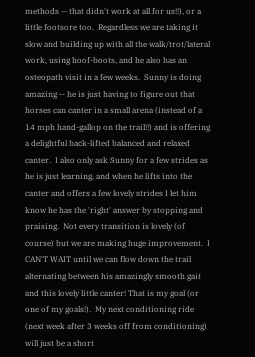methods -- that didn't work at all for us!!), or a little footsore too.  Regardless we are taking it slow and building up with all the walk/trot/lateral work, using hoof-boots, and he also has an osteopath visit in a few weeks.  Sunny is doing amazing -- he is just having to figure out that horses can canter in a small arena (instead of a 14 mph hand-gallop on the trail!!) and is offering a delightful back-lifted balanced and relaxed canter.  I also only ask Sunny for a few strides as he is just learning, and when he lifts into the canter and offers a few lovely strides I let him know he has the 'right' answer by stopping and praising.  Not every transition is lovely (of course) but we are making huge improvement.  I CAN'T WAIT until we can flow down the trail alternating between his amazingly smooth gait and this lovely little canter! That is my goal (or one of my goals!).  My next conditioning ride (next week after 3 weeks off from conditioning) will just be a short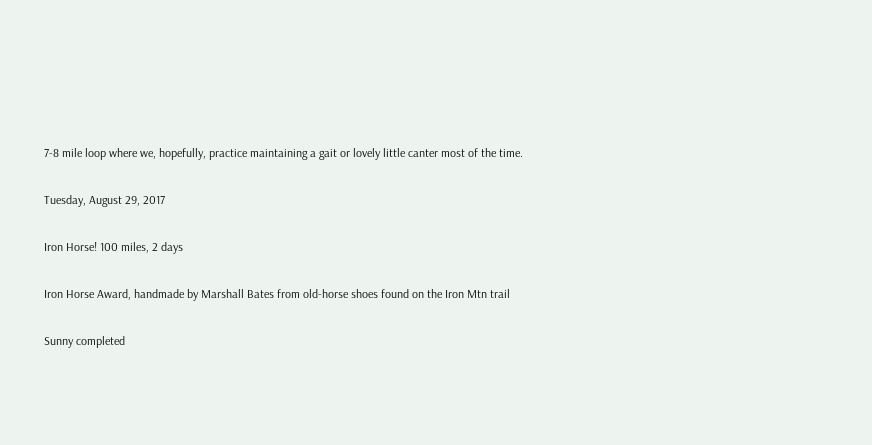7-8 mile loop where we, hopefully, practice maintaining a gait or lovely little canter most of the time.

Tuesday, August 29, 2017

Iron Horse! 100 miles, 2 days

Iron Horse Award, handmade by Marshall Bates from old-horse shoes found on the Iron Mtn trail

Sunny completed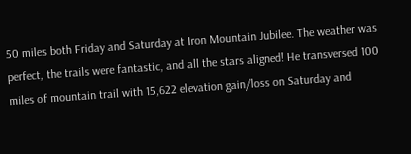50 miles both Friday and Saturday at Iron Mountain Jubilee. The weather was perfect, the trails were fantastic, and all the stars aligned! He transversed 100 miles of mountain trail with 15,622 elevation gain/loss on Saturday and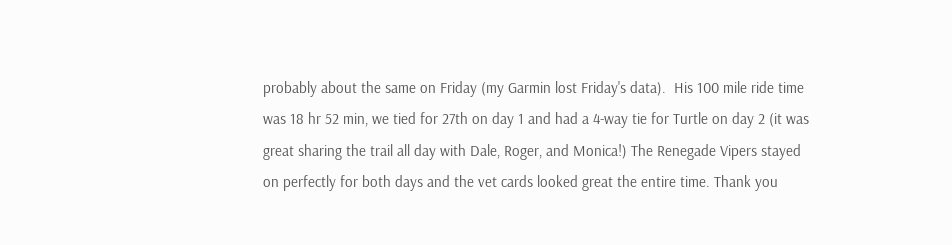probably about the same on Friday (my Garmin lost Friday's data).  His 100 mile ride time was 18 hr 52 min, we tied for 27th on day 1 and had a 4-way tie for Turtle on day 2 (it was great sharing the trail all day with Dale, Roger, and Monica!) The Renegade Vipers stayed on perfectly for both days and the vet cards looked great the entire time. Thank you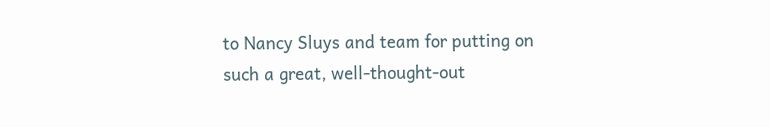to Nancy Sluys and team for putting on such a great, well-thought-out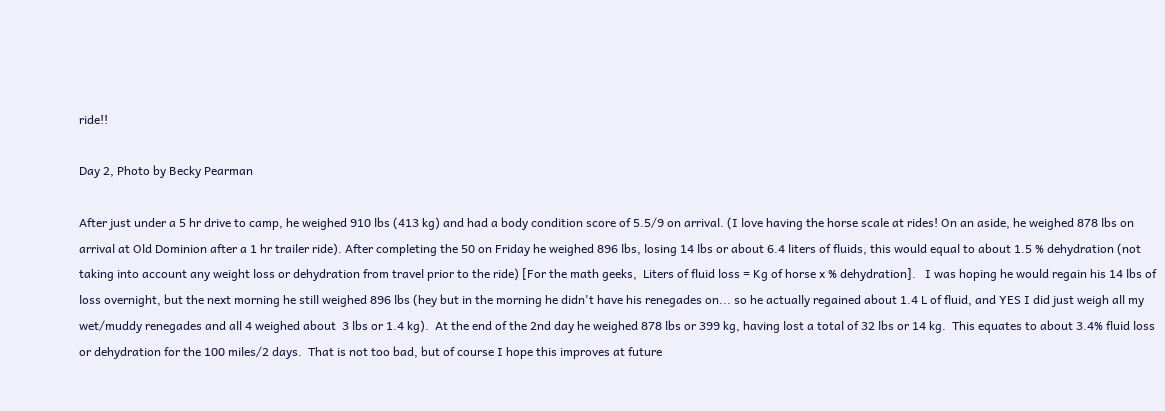ride!!

Day 2, Photo by Becky Pearman

After just under a 5 hr drive to camp, he weighed 910 lbs (413 kg) and had a body condition score of 5.5/9 on arrival. (I love having the horse scale at rides! On an aside, he weighed 878 lbs on arrival at Old Dominion after a 1 hr trailer ride). After completing the 50 on Friday he weighed 896 lbs, losing 14 lbs or about 6.4 liters of fluids, this would equal to about 1.5 % dehydration (not taking into account any weight loss or dehydration from travel prior to the ride) [For the math geeks,  Liters of fluid loss = Kg of horse x % dehydration].   I was hoping he would regain his 14 lbs of loss overnight, but the next morning he still weighed 896 lbs (hey but in the morning he didn't have his renegades on... so he actually regained about 1.4 L of fluid, and YES I did just weigh all my wet/muddy renegades and all 4 weighed about  3 lbs or 1.4 kg).  At the end of the 2nd day he weighed 878 lbs or 399 kg, having lost a total of 32 lbs or 14 kg.  This equates to about 3.4% fluid loss or dehydration for the 100 miles/2 days.  That is not too bad, but of course I hope this improves at future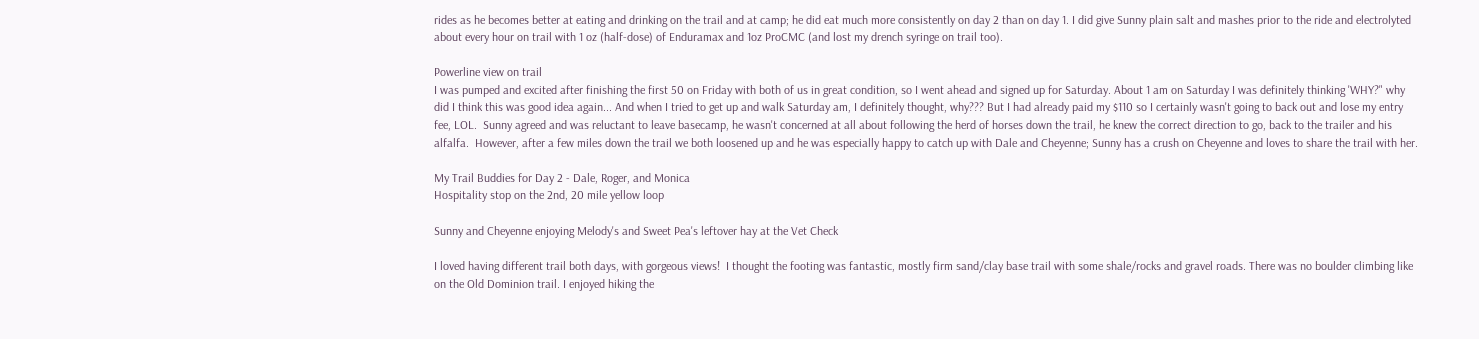rides as he becomes better at eating and drinking on the trail and at camp; he did eat much more consistently on day 2 than on day 1. I did give Sunny plain salt and mashes prior to the ride and electrolyted about every hour on trail with 1 oz (half-dose) of Enduramax and 1oz ProCMC (and lost my drench syringe on trail too).

Powerline view on trail
I was pumped and excited after finishing the first 50 on Friday with both of us in great condition, so I went ahead and signed up for Saturday. About 1 am on Saturday I was definitely thinking 'WHY?" why did I think this was good idea again... And when I tried to get up and walk Saturday am, I definitely thought, why??? But I had already paid my $110 so I certainly wasn't going to back out and lose my entry fee, LOL.  Sunny agreed and was reluctant to leave basecamp, he wasn't concerned at all about following the herd of horses down the trail, he knew the correct direction to go, back to the trailer and his alfalfa.  However, after a few miles down the trail we both loosened up and he was especially happy to catch up with Dale and Cheyenne; Sunny has a crush on Cheyenne and loves to share the trail with her.

My Trail Buddies for Day 2 - Dale, Roger, and Monica
Hospitality stop on the 2nd, 20 mile yellow loop

Sunny and Cheyenne enjoying Melody's and Sweet Pea's leftover hay at the Vet Check

I loved having different trail both days, with gorgeous views!  I thought the footing was fantastic, mostly firm sand/clay base trail with some shale/rocks and gravel roads. There was no boulder climbing like on the Old Dominion trail. I enjoyed hiking the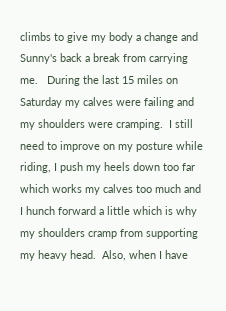climbs to give my body a change and Sunny's back a break from carrying me.   During the last 15 miles on Saturday my calves were failing and my shoulders were cramping.  I still need to improve on my posture while riding, I push my heels down too far which works my calves too much and I hunch forward a little which is why my shoulders cramp from supporting my heavy head.  Also, when I have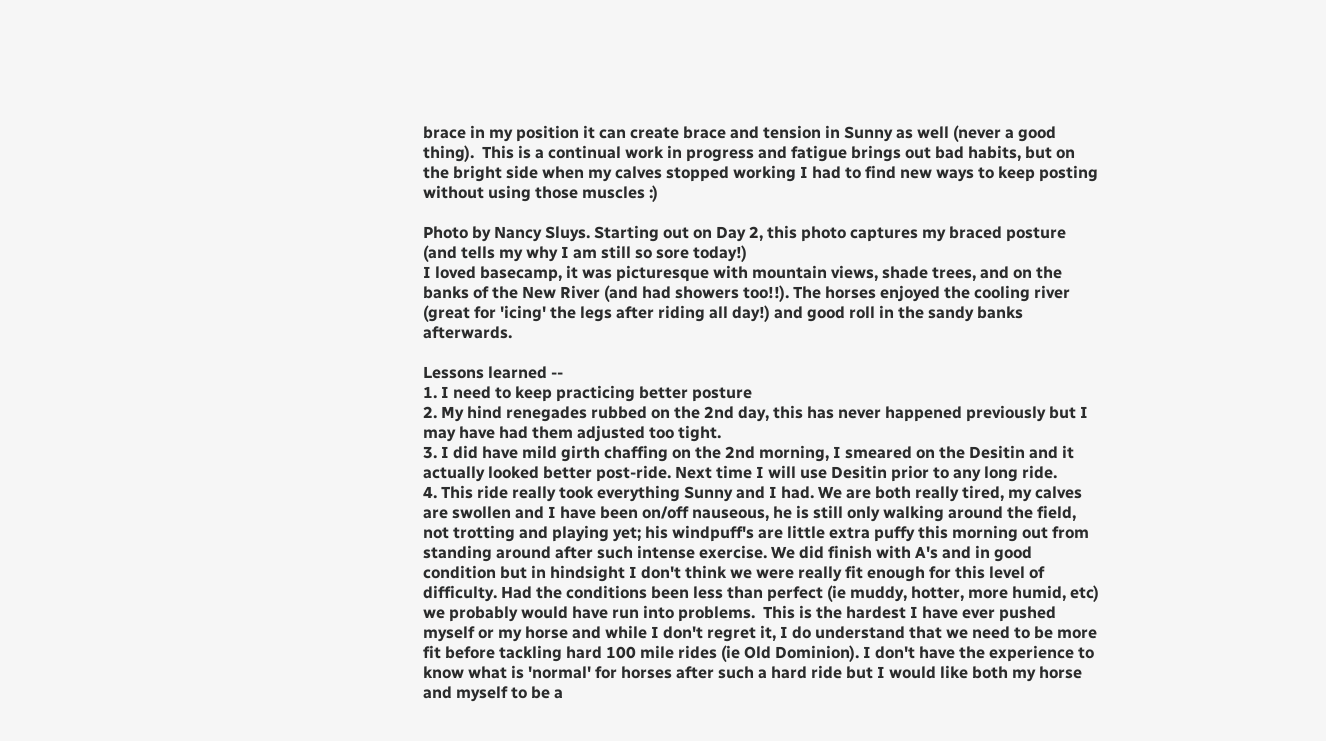brace in my position it can create brace and tension in Sunny as well (never a good thing).  This is a continual work in progress and fatigue brings out bad habits, but on the bright side when my calves stopped working I had to find new ways to keep posting without using those muscles :)

Photo by Nancy Sluys. Starting out on Day 2, this photo captures my braced posture (and tells my why I am still so sore today!)
I loved basecamp, it was picturesque with mountain views, shade trees, and on the banks of the New River (and had showers too!!). The horses enjoyed the cooling river (great for 'icing' the legs after riding all day!) and good roll in the sandy banks afterwards.

Lessons learned --
1. I need to keep practicing better posture
2. My hind renegades rubbed on the 2nd day, this has never happened previously but I may have had them adjusted too tight.
3. I did have mild girth chaffing on the 2nd morning, I smeared on the Desitin and it actually looked better post-ride. Next time I will use Desitin prior to any long ride.
4. This ride really took everything Sunny and I had. We are both really tired, my calves are swollen and I have been on/off nauseous, he is still only walking around the field, not trotting and playing yet; his windpuff's are little extra puffy this morning out from standing around after such intense exercise. We did finish with A's and in good condition but in hindsight I don't think we were really fit enough for this level of difficulty. Had the conditions been less than perfect (ie muddy, hotter, more humid, etc) we probably would have run into problems.  This is the hardest I have ever pushed myself or my horse and while I don't regret it, I do understand that we need to be more fit before tackling hard 100 mile rides (ie Old Dominion). I don't have the experience to know what is 'normal' for horses after such a hard ride but I would like both my horse and myself to be a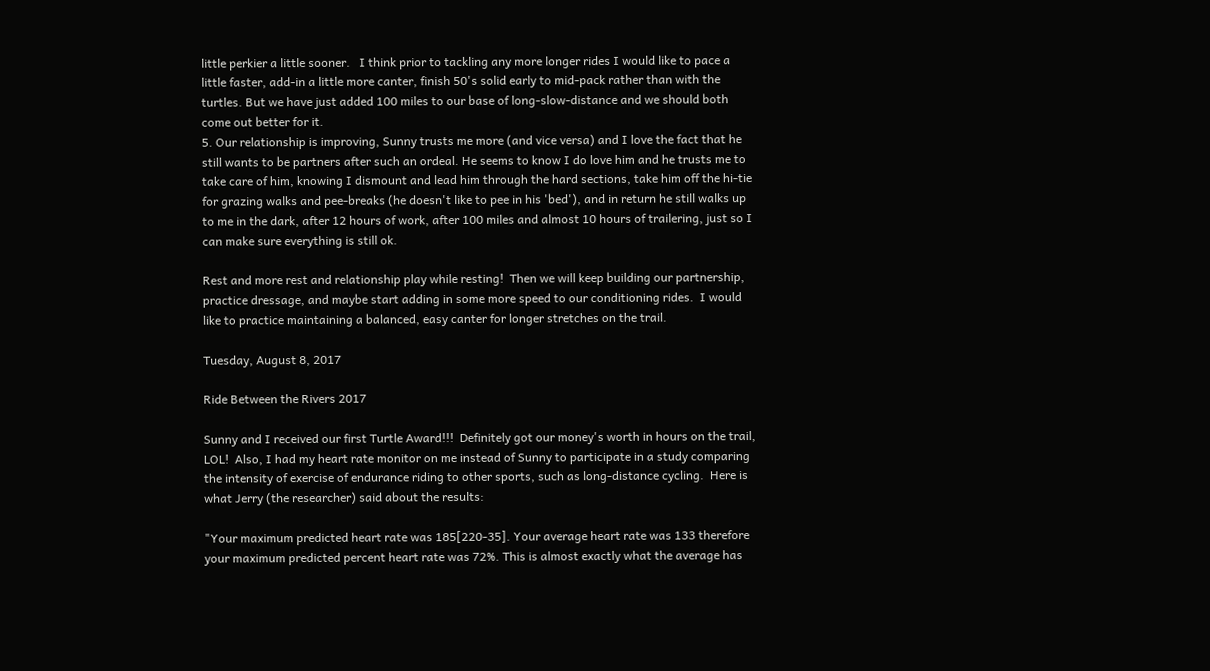little perkier a little sooner.   I think prior to tackling any more longer rides I would like to pace a little faster, add-in a little more canter, finish 50's solid early to mid-pack rather than with the turtles. But we have just added 100 miles to our base of long-slow-distance and we should both come out better for it.
5. Our relationship is improving, Sunny trusts me more (and vice versa) and I love the fact that he still wants to be partners after such an ordeal. He seems to know I do love him and he trusts me to take care of him, knowing I dismount and lead him through the hard sections, take him off the hi-tie for grazing walks and pee-breaks (he doesn't like to pee in his 'bed'), and in return he still walks up to me in the dark, after 12 hours of work, after 100 miles and almost 10 hours of trailering, just so I can make sure everything is still ok.

Rest and more rest and relationship play while resting!  Then we will keep building our partnership, practice dressage, and maybe start adding in some more speed to our conditioning rides.  I would like to practice maintaining a balanced, easy canter for longer stretches on the trail.

Tuesday, August 8, 2017

Ride Between the Rivers 2017

Sunny and I received our first Turtle Award!!!  Definitely got our money's worth in hours on the trail, LOL!  Also, I had my heart rate monitor on me instead of Sunny to participate in a study comparing the intensity of exercise of endurance riding to other sports, such as long-distance cycling.  Here is what Jerry (the researcher) said about the results:

"Your maximum predicted heart rate was 185[220-35]. Your average heart rate was 133 therefore your maximum predicted percent heart rate was 72%. This is almost exactly what the average has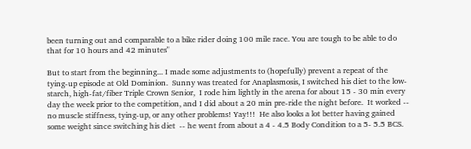been turning out and comparable to a bike rider doing 100 mile race. You are tough to be able to do that for 10 hours and 42 minutes"

But to start from the beginning... I made some adjustments to (hopefully) prevent a repeat of the tying-up episode at Old Dominion.  Sunny was treated for Anaplasmosis, I switched his diet to the low-starch, high-fat/fiber Triple Crown Senior,  I rode him lightly in the arena for about 15 - 30 min every day the week prior to the competition, and I did about a 20 min pre-ride the night before.  It worked -- no muscle stiffness, tying-up, or any other problems! Yay!!!  He also looks a lot better having gained some weight since switching his diet  -- he went from about a 4 - 4.5 Body Condition to a 5- 5.5 BCS.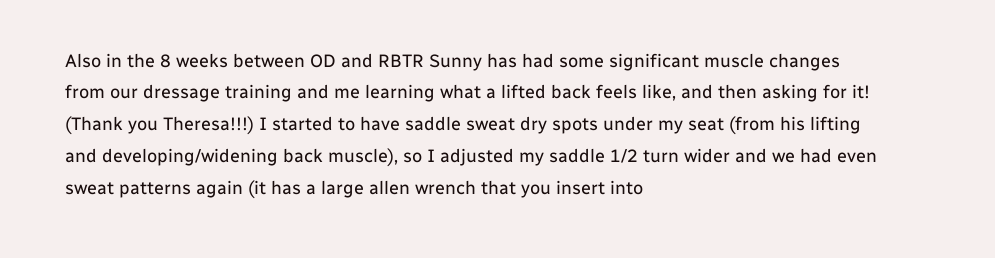Also in the 8 weeks between OD and RBTR Sunny has had some significant muscle changes from our dressage training and me learning what a lifted back feels like, and then asking for it!  (Thank you Theresa!!!) I started to have saddle sweat dry spots under my seat (from his lifting and developing/widening back muscle), so I adjusted my saddle 1/2 turn wider and we had even sweat patterns again (it has a large allen wrench that you insert into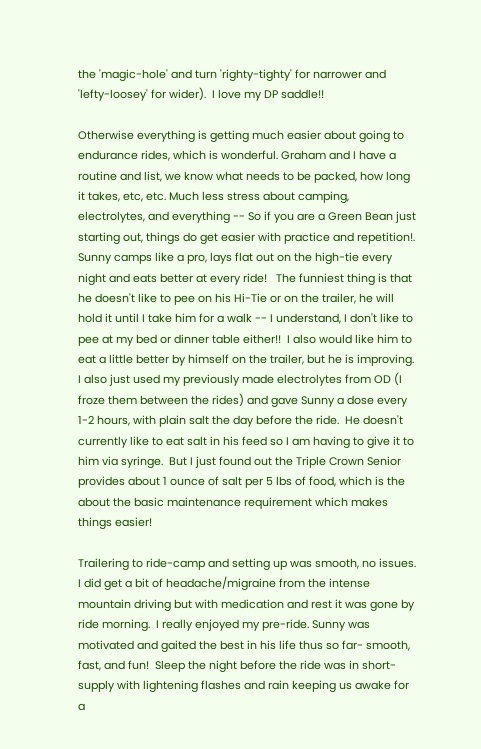the 'magic-hole' and turn 'righty-tighty' for narrower and 'lefty-loosey' for wider).  I love my DP saddle!!

Otherwise everything is getting much easier about going to endurance rides, which is wonderful. Graham and I have a routine and list, we know what needs to be packed, how long it takes, etc, etc. Much less stress about camping, electrolytes, and everything -- So if you are a Green Bean just starting out, things do get easier with practice and repetition!.  Sunny camps like a pro, lays flat out on the high-tie every night and eats better at every ride!   The funniest thing is that he doesn't like to pee on his Hi-Tie or on the trailer, he will hold it until I take him for a walk -- I understand, I don't like to pee at my bed or dinner table either!!  I also would like him to eat a little better by himself on the trailer, but he is improving.  I also just used my previously made electrolytes from OD (I froze them between the rides) and gave Sunny a dose every 1-2 hours, with plain salt the day before the ride.  He doesn't currently like to eat salt in his feed so I am having to give it to him via syringe.  But I just found out the Triple Crown Senior provides about 1 ounce of salt per 5 lbs of food, which is the about the basic maintenance requirement which makes things easier!

Trailering to ride-camp and setting up was smooth, no issues.  I did get a bit of headache/migraine from the intense mountain driving but with medication and rest it was gone by ride morning.  I really enjoyed my pre-ride. Sunny was motivated and gaited the best in his life thus so far- smooth, fast, and fun!  Sleep the night before the ride was in short-supply with lightening flashes and rain keeping us awake for a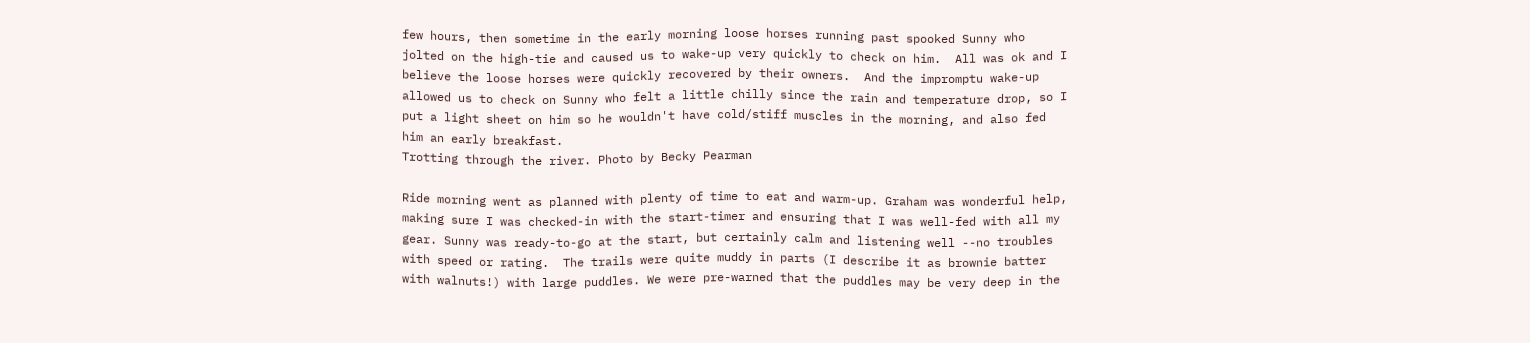few hours, then sometime in the early morning loose horses running past spooked Sunny who jolted on the high-tie and caused us to wake-up very quickly to check on him.  All was ok and I believe the loose horses were quickly recovered by their owners.  And the impromptu wake-up allowed us to check on Sunny who felt a little chilly since the rain and temperature drop, so I put a light sheet on him so he wouldn't have cold/stiff muscles in the morning, and also fed him an early breakfast.
Trotting through the river. Photo by Becky Pearman

Ride morning went as planned with plenty of time to eat and warm-up. Graham was wonderful help, making sure I was checked-in with the start-timer and ensuring that I was well-fed with all my gear. Sunny was ready-to-go at the start, but certainly calm and listening well --no troubles with speed or rating.  The trails were quite muddy in parts (I describe it as brownie batter with walnuts!) with large puddles. We were pre-warned that the puddles may be very deep in the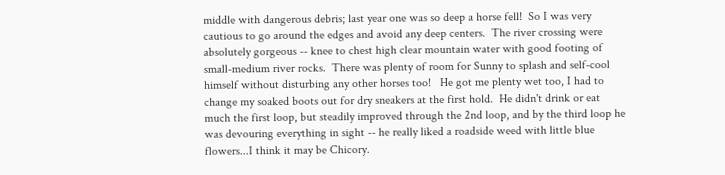middle with dangerous debris; last year one was so deep a horse fell!  So I was very cautious to go around the edges and avoid any deep centers.  The river crossing were absolutely gorgeous -- knee to chest high clear mountain water with good footing of small-medium river rocks.  There was plenty of room for Sunny to splash and self-cool himself without disturbing any other horses too!   He got me plenty wet too, I had to change my soaked boots out for dry sneakers at the first hold.  He didn't drink or eat much the first loop, but steadily improved through the 2nd loop, and by the third loop he was devouring everything in sight -- he really liked a roadside weed with little blue flowers...I think it may be Chicory.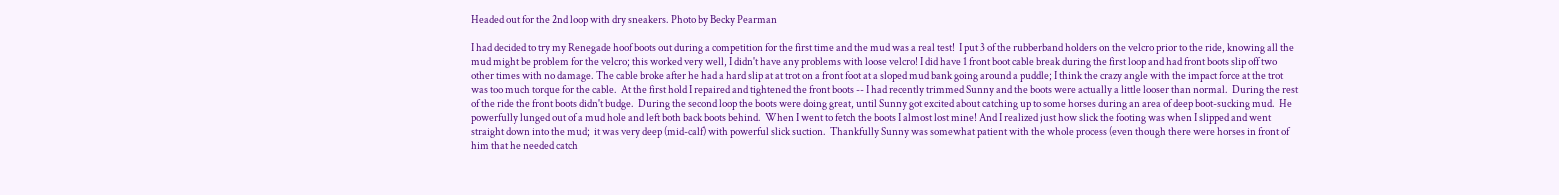Headed out for the 2nd loop with dry sneakers. Photo by Becky Pearman

I had decided to try my Renegade hoof boots out during a competition for the first time and the mud was a real test!  I put 3 of the rubberband holders on the velcro prior to the ride, knowing all the mud might be problem for the velcro; this worked very well, I didn't have any problems with loose velcro! I did have 1 front boot cable break during the first loop and had front boots slip off two other times with no damage. The cable broke after he had a hard slip at at trot on a front foot at a sloped mud bank going around a puddle; I think the crazy angle with the impact force at the trot was too much torque for the cable.  At the first hold I repaired and tightened the front boots -- I had recently trimmed Sunny and the boots were actually a little looser than normal.  During the rest of the ride the front boots didn't budge.  During the second loop the boots were doing great, until Sunny got excited about catching up to some horses during an area of deep boot-sucking mud.  He powerfully lunged out of a mud hole and left both back boots behind.  When I went to fetch the boots I almost lost mine! And I realized just how slick the footing was when I slipped and went straight down into the mud;  it was very deep (mid-calf) with powerful slick suction.  Thankfully Sunny was somewhat patient with the whole process (even though there were horses in front of him that he needed catch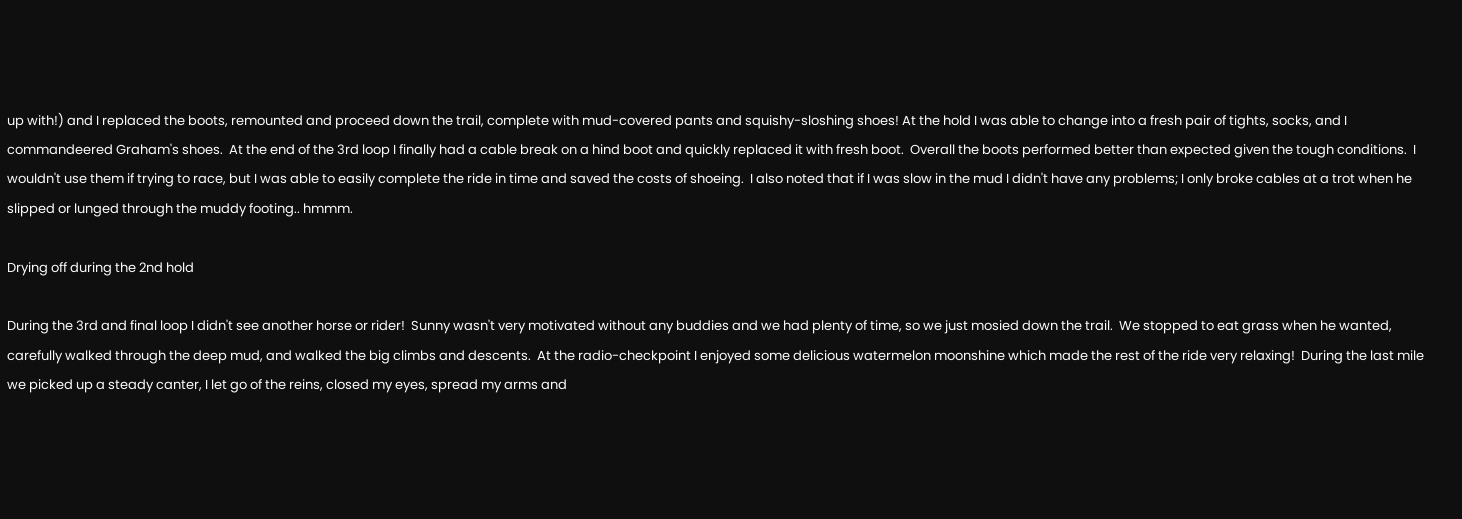up with!) and I replaced the boots, remounted and proceed down the trail, complete with mud-covered pants and squishy-sloshing shoes! At the hold I was able to change into a fresh pair of tights, socks, and I commandeered Graham's shoes.  At the end of the 3rd loop I finally had a cable break on a hind boot and quickly replaced it with fresh boot.  Overall the boots performed better than expected given the tough conditions.  I wouldn't use them if trying to race, but I was able to easily complete the ride in time and saved the costs of shoeing.  I also noted that if I was slow in the mud I didn't have any problems; I only broke cables at a trot when he slipped or lunged through the muddy footing.. hmmm.

Drying off during the 2nd hold

During the 3rd and final loop I didn't see another horse or rider!  Sunny wasn't very motivated without any buddies and we had plenty of time, so we just mosied down the trail.  We stopped to eat grass when he wanted, carefully walked through the deep mud, and walked the big climbs and descents.  At the radio-checkpoint I enjoyed some delicious watermelon moonshine which made the rest of the ride very relaxing!  During the last mile we picked up a steady canter, I let go of the reins, closed my eyes, spread my arms and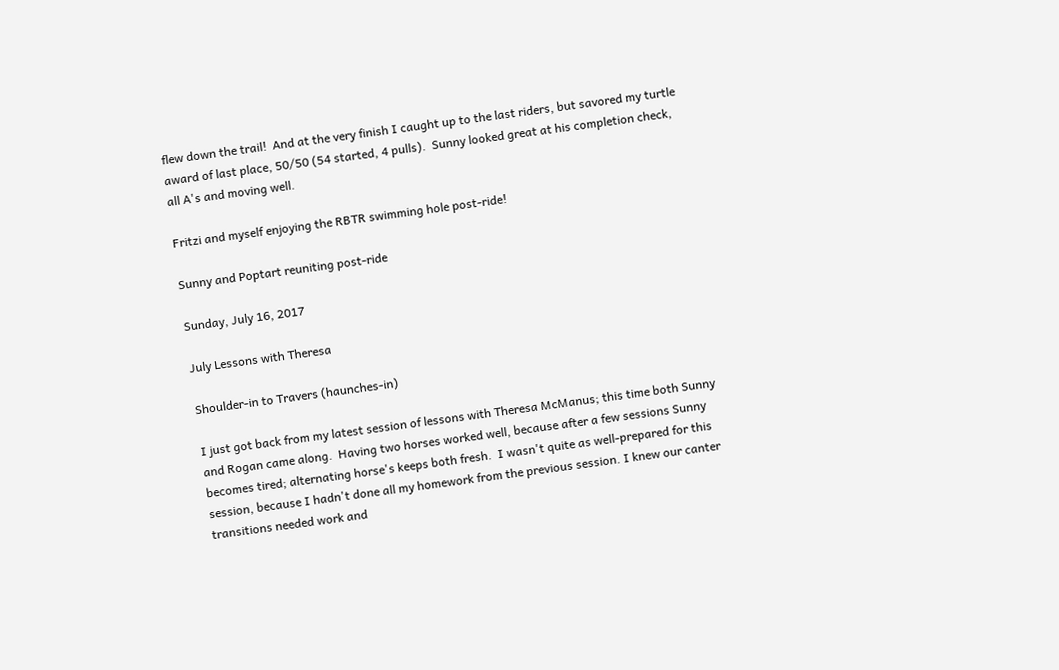flew down the trail!  And at the very finish I caught up to the last riders, but savored my turtle award of last place, 50/50 (54 started, 4 pulls).  Sunny looked great at his completion check, all A's and moving well.

Fritzi and myself enjoying the RBTR swimming hole post-ride!

Sunny and Poptart reuniting post-ride

Sunday, July 16, 2017

July Lessons with Theresa

Shoulder-in to Travers (haunches-in)

I just got back from my latest session of lessons with Theresa McManus; this time both Sunny and Rogan came along.  Having two horses worked well, because after a few sessions Sunny becomes tired; alternating horse's keeps both fresh.  I wasn't quite as well-prepared for this session, because I hadn't done all my homework from the previous session. I knew our canter transitions needed work and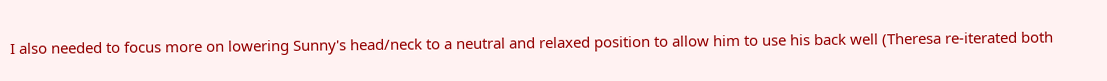I also needed to focus more on lowering Sunny's head/neck to a neutral and relaxed position to allow him to use his back well (Theresa re-iterated both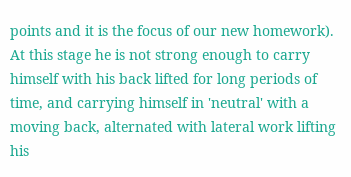points and it is the focus of our new homework).  At this stage he is not strong enough to carry himself with his back lifted for long periods of time, and carrying himself in 'neutral' with a moving back, alternated with lateral work lifting his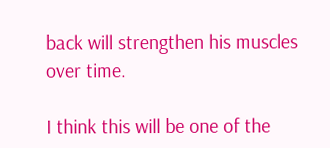back will strengthen his muscles over time.

I think this will be one of the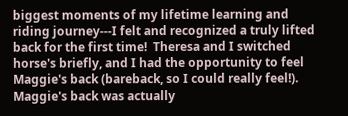biggest moments of my lifetime learning and riding journey---I felt and recognized a truly lifted back for the first time!  Theresa and I switched horse's briefly, and I had the opportunity to feel Maggie's back (bareback, so I could really feel!). Maggie's back was actually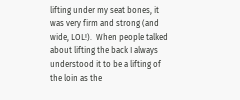lifting under my seat bones, it was very firm and strong (and wide, LOL!).  When people talked about lifting the back I always understood it to be a lifting of the loin as the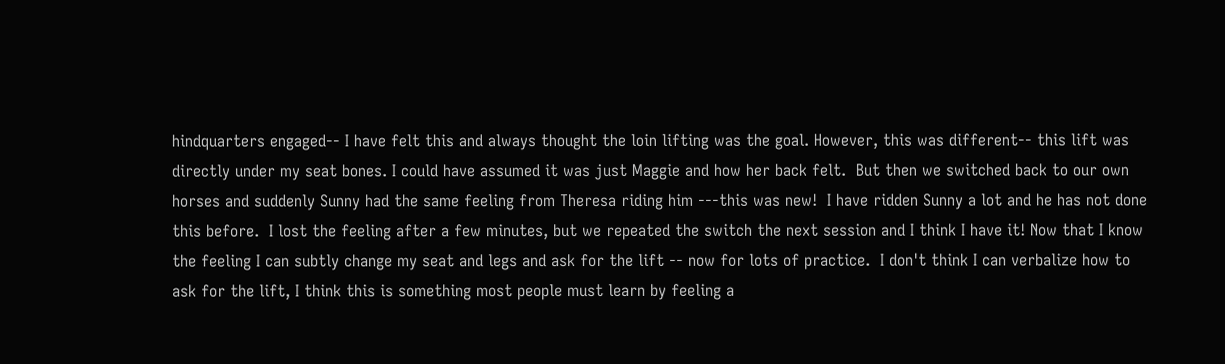hindquarters engaged-- I have felt this and always thought the loin lifting was the goal. However, this was different-- this lift was directly under my seat bones. I could have assumed it was just Maggie and how her back felt.  But then we switched back to our own horses and suddenly Sunny had the same feeling from Theresa riding him ---this was new!  I have ridden Sunny a lot and he has not done this before.  I lost the feeling after a few minutes, but we repeated the switch the next session and I think I have it! Now that I know the feeling I can subtly change my seat and legs and ask for the lift -- now for lots of practice.  I don't think I can verbalize how to ask for the lift, I think this is something most people must learn by feeling a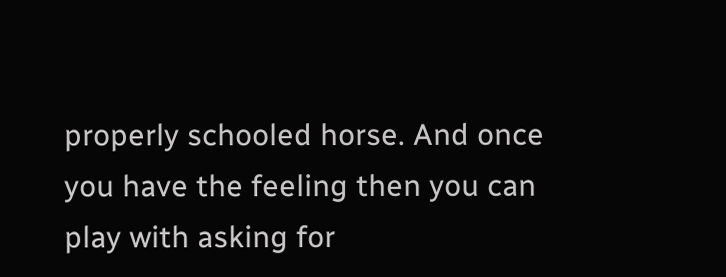properly schooled horse. And once you have the feeling then you can play with asking for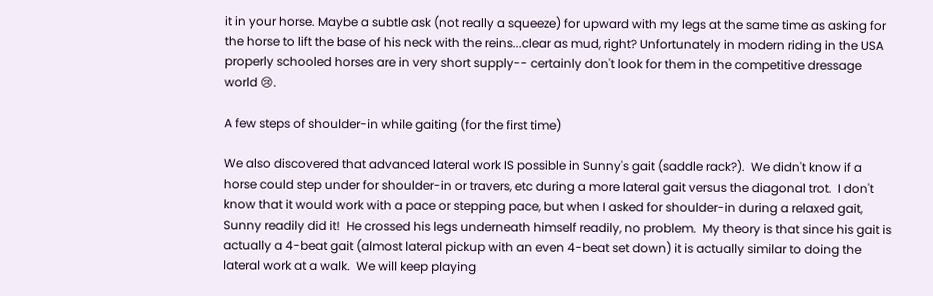it in your horse. Maybe a subtle ask (not really a squeeze) for upward with my legs at the same time as asking for the horse to lift the base of his neck with the reins...clear as mud, right? Unfortunately in modern riding in the USA properly schooled horses are in very short supply-- certainly don't look for them in the competitive dressage world 😢.

A few steps of shoulder-in while gaiting (for the first time)

We also discovered that advanced lateral work IS possible in Sunny's gait (saddle rack?).  We didn't know if a horse could step under for shoulder-in or travers, etc during a more lateral gait versus the diagonal trot.  I don't know that it would work with a pace or stepping pace, but when I asked for shoulder-in during a relaxed gait, Sunny readily did it!  He crossed his legs underneath himself readily, no problem.  My theory is that since his gait is actually a 4-beat gait (almost lateral pickup with an even 4-beat set down) it is actually similar to doing the lateral work at a walk.  We will keep playing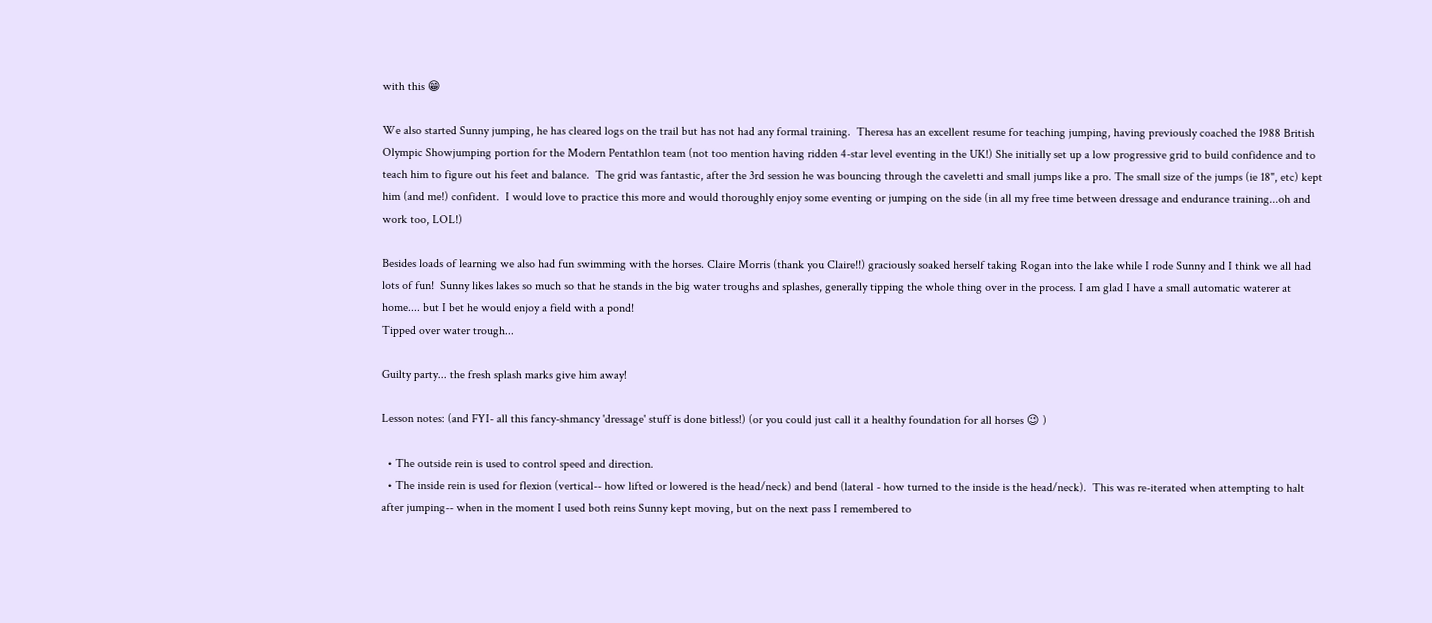with this 😁

We also started Sunny jumping, he has cleared logs on the trail but has not had any formal training.  Theresa has an excellent resume for teaching jumping, having previously coached the 1988 British Olympic Showjumping portion for the Modern Pentathlon team (not too mention having ridden 4-star level eventing in the UK!) She initially set up a low progressive grid to build confidence and to teach him to figure out his feet and balance.  The grid was fantastic, after the 3rd session he was bouncing through the caveletti and small jumps like a pro. The small size of the jumps (ie 18", etc) kept him (and me!) confident.  I would love to practice this more and would thoroughly enjoy some eventing or jumping on the side (in all my free time between dressage and endurance training...oh and work too, LOL!)

Besides loads of learning we also had fun swimming with the horses. Claire Morris (thank you Claire!!) graciously soaked herself taking Rogan into the lake while I rode Sunny and I think we all had lots of fun!  Sunny likes lakes so much so that he stands in the big water troughs and splashes, generally tipping the whole thing over in the process. I am glad I have a small automatic waterer at home.... but I bet he would enjoy a field with a pond!
Tipped over water trough...

Guilty party... the fresh splash marks give him away!

Lesson notes: (and FYI- all this fancy-shmancy 'dressage' stuff is done bitless!) (or you could just call it a healthy foundation for all horses 😉 )

  • The outside rein is used to control speed and direction.
  • The inside rein is used for flexion (vertical-- how lifted or lowered is the head/neck) and bend (lateral - how turned to the inside is the head/neck).  This was re-iterated when attempting to halt after jumping-- when in the moment I used both reins Sunny kept moving, but on the next pass I remembered to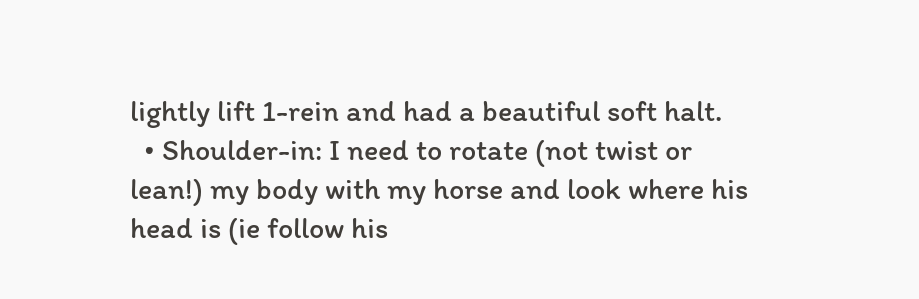lightly lift 1-rein and had a beautiful soft halt.
  • Shoulder-in: I need to rotate (not twist or lean!) my body with my horse and look where his head is (ie follow his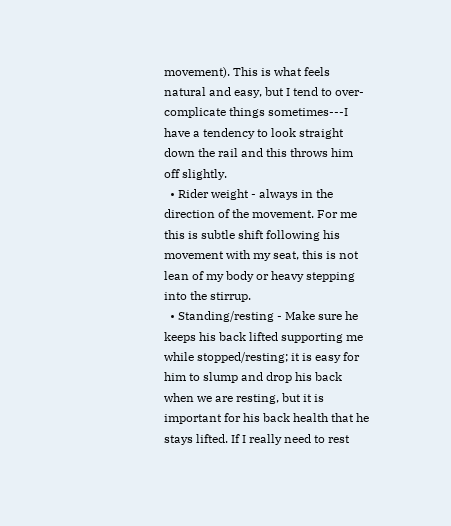movement). This is what feels natural and easy, but I tend to over-complicate things sometimes---I have a tendency to look straight down the rail and this throws him off slightly.
  • Rider weight - always in the direction of the movement. For me this is subtle shift following his movement with my seat, this is not lean of my body or heavy stepping into the stirrup.
  • Standing/resting - Make sure he keeps his back lifted supporting me while stopped/resting; it is easy for him to slump and drop his back when we are resting, but it is important for his back health that he stays lifted. If I really need to rest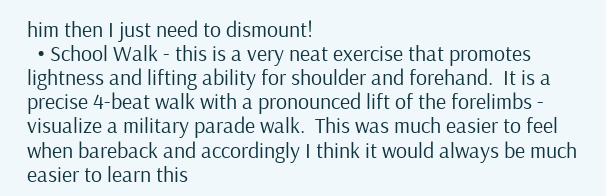him then I just need to dismount!
  • School Walk - this is a very neat exercise that promotes lightness and lifting ability for shoulder and forehand.  It is a precise 4-beat walk with a pronounced lift of the forelimbs - visualize a military parade walk.  This was much easier to feel when bareback and accordingly I think it would always be much easier to learn this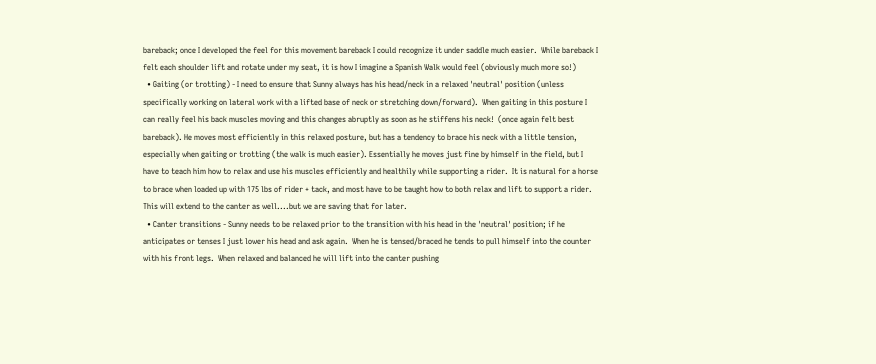bareback; once I developed the feel for this movement bareback I could recognize it under saddle much easier.  While bareback I felt each shoulder lift and rotate under my seat, it is how I imagine a Spanish Walk would feel (obviously much more so!)
  • Gaiting (or trotting) - I need to ensure that Sunny always has his head/neck in a relaxed 'neutral' position (unless specifically working on lateral work with a lifted base of neck or stretching down/forward).  When gaiting in this posture I can really feel his back muscles moving and this changes abruptly as soon as he stiffens his neck!  (once again felt best bareback). He moves most efficiently in this relaxed posture, but has a tendency to brace his neck with a little tension, especially when gaiting or trotting (the walk is much easier). Essentially he moves just fine by himself in the field, but I have to teach him how to relax and use his muscles efficiently and healthily while supporting a rider.  It is natural for a horse to brace when loaded up with 175 lbs of rider + tack, and most have to be taught how to both relax and lift to support a rider.  This will extend to the canter as well....but we are saving that for later.
  • Canter transitions - Sunny needs to be relaxed prior to the transition with his head in the 'neutral' position; if he anticipates or tenses I just lower his head and ask again.  When he is tensed/braced he tends to pull himself into the counter with his front legs.  When relaxed and balanced he will lift into the canter pushing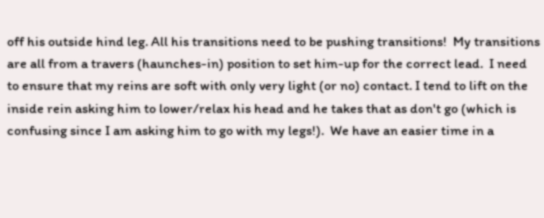off his outside hind leg. All his transitions need to be pushing transitions!  My transitions are all from a travers (haunches-in) position to set him-up for the correct lead.  I need to ensure that my reins are soft with only very light (or no) contact. I tend to lift on the inside rein asking him to lower/relax his head and he takes that as don't go (which is confusing since I am asking him to go with my legs!).  We have an easier time in a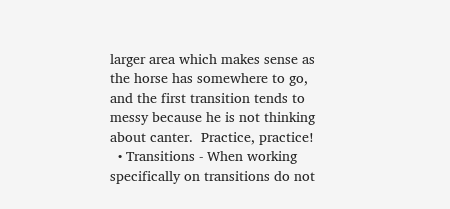larger area which makes sense as the horse has somewhere to go, and the first transition tends to messy because he is not thinking about canter.  Practice, practice!
  • Transitions - When working specifically on transitions do not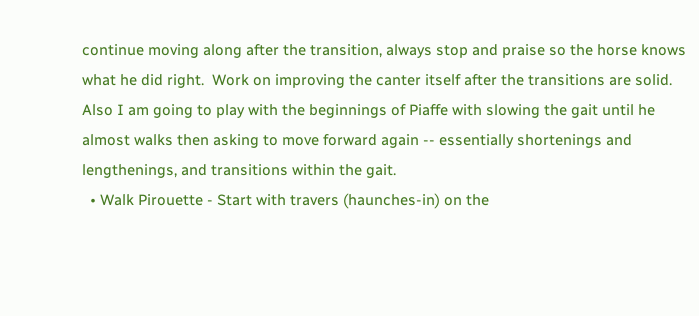continue moving along after the transition, always stop and praise so the horse knows what he did right.  Work on improving the canter itself after the transitions are solid.  Also I am going to play with the beginnings of Piaffe with slowing the gait until he almost walks then asking to move forward again -- essentially shortenings and lengthenings, and transitions within the gait.
  • Walk Pirouette - Start with travers (haunches-in) on the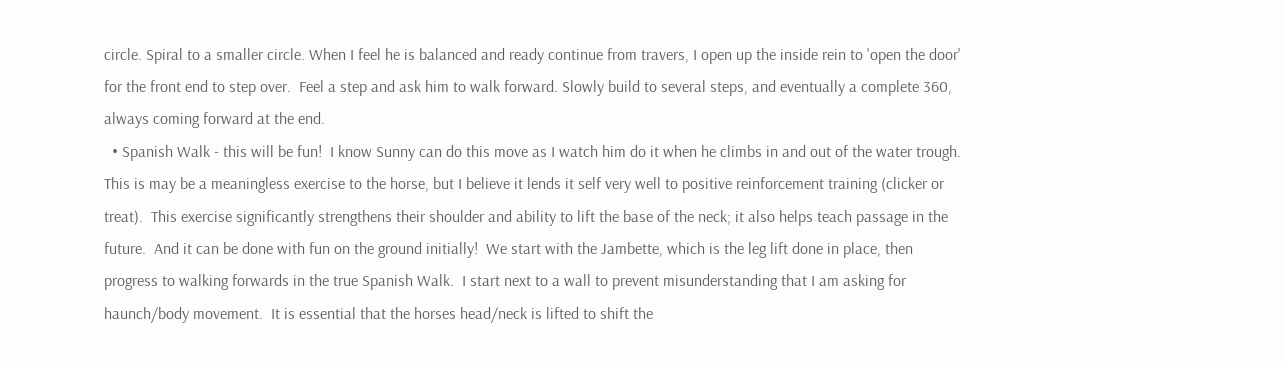circle. Spiral to a smaller circle. When I feel he is balanced and ready continue from travers, I open up the inside rein to 'open the door' for the front end to step over.  Feel a step and ask him to walk forward. Slowly build to several steps, and eventually a complete 360, always coming forward at the end.
  • Spanish Walk - this will be fun!  I know Sunny can do this move as I watch him do it when he climbs in and out of the water trough.  This is may be a meaningless exercise to the horse, but I believe it lends it self very well to positive reinforcement training (clicker or treat).  This exercise significantly strengthens their shoulder and ability to lift the base of the neck; it also helps teach passage in the future.  And it can be done with fun on the ground initially!  We start with the Jambette, which is the leg lift done in place, then progress to walking forwards in the true Spanish Walk.  I start next to a wall to prevent misunderstanding that I am asking for haunch/body movement.  It is essential that the horses head/neck is lifted to shift the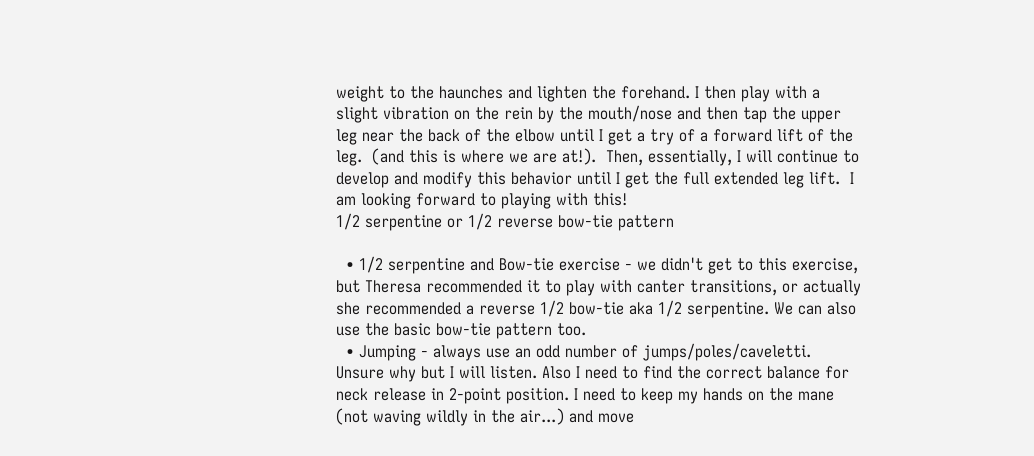weight to the haunches and lighten the forehand. I then play with a slight vibration on the rein by the mouth/nose and then tap the upper leg near the back of the elbow until I get a try of a forward lift of the leg.  (and this is where we are at!).  Then, essentially, I will continue to develop and modify this behavior until I get the full extended leg lift.  I am looking forward to playing with this!
1/2 serpentine or 1/2 reverse bow-tie pattern

  • 1/2 serpentine and Bow-tie exercise - we didn't get to this exercise, but Theresa recommended it to play with canter transitions, or actually she recommended a reverse 1/2 bow-tie aka 1/2 serpentine. We can also use the basic bow-tie pattern too.
  • Jumping - always use an odd number of jumps/poles/caveletti. Unsure why but I will listen. Also I need to find the correct balance for neck release in 2-point position. I need to keep my hands on the mane (not waving wildly in the air...) and move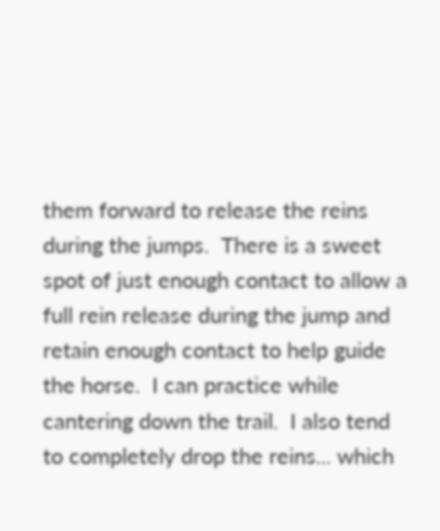them forward to release the reins during the jumps.  There is a sweet spot of just enough contact to allow a full rein release during the jump and retain enough contact to help guide the horse.  I can practice while cantering down the trail.  I also tend to completely drop the reins... which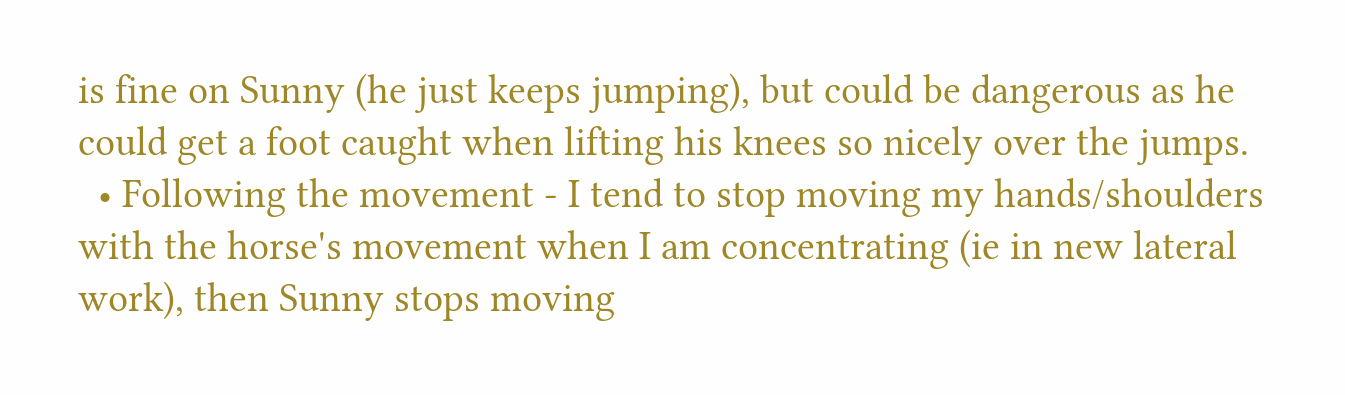is fine on Sunny (he just keeps jumping), but could be dangerous as he could get a foot caught when lifting his knees so nicely over the jumps.
  • Following the movement - I tend to stop moving my hands/shoulders with the horse's movement when I am concentrating (ie in new lateral work), then Sunny stops moving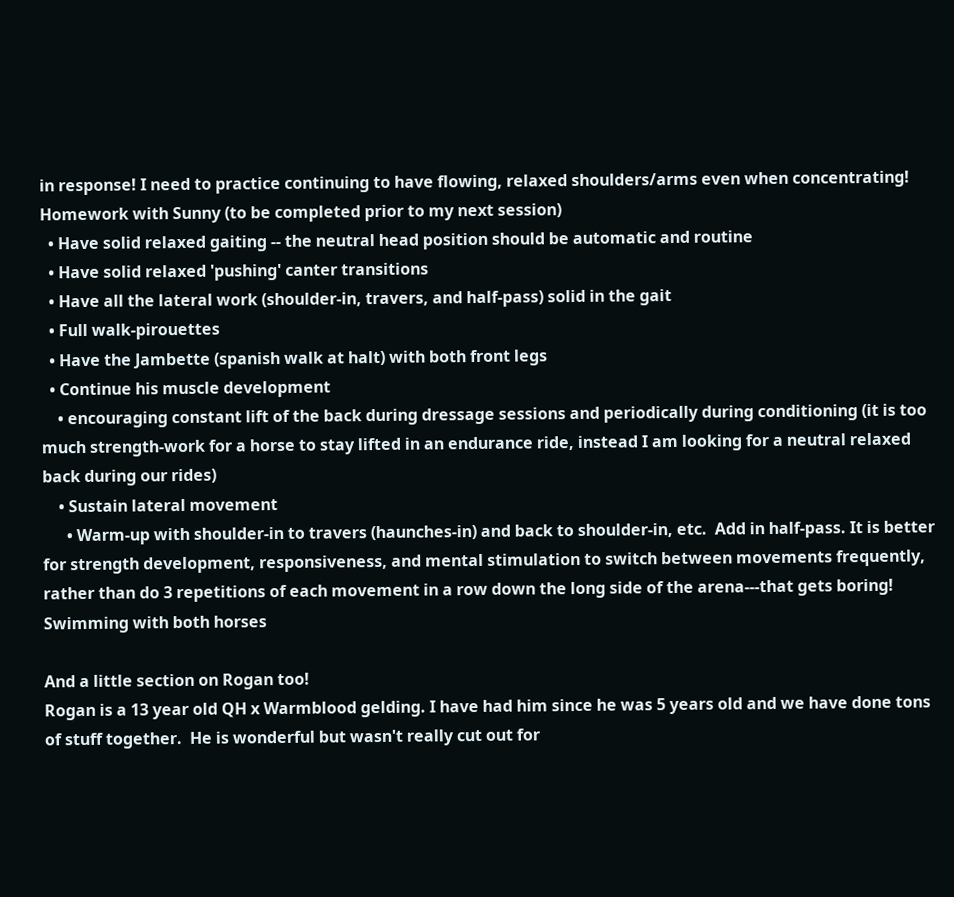in response! I need to practice continuing to have flowing, relaxed shoulders/arms even when concentrating!
Homework with Sunny (to be completed prior to my next session)
  • Have solid relaxed gaiting -- the neutral head position should be automatic and routine
  • Have solid relaxed 'pushing' canter transitions
  • Have all the lateral work (shoulder-in, travers, and half-pass) solid in the gait
  • Full walk-pirouettes
  • Have the Jambette (spanish walk at halt) with both front legs
  • Continue his muscle development
    • encouraging constant lift of the back during dressage sessions and periodically during conditioning (it is too much strength-work for a horse to stay lifted in an endurance ride, instead I am looking for a neutral relaxed back during our rides)
    • Sustain lateral movement
      • Warm-up with shoulder-in to travers (haunches-in) and back to shoulder-in, etc.  Add in half-pass. It is better for strength development, responsiveness, and mental stimulation to switch between movements frequently, rather than do 3 repetitions of each movement in a row down the long side of the arena---that gets boring!
Swimming with both horses

And a little section on Rogan too!
Rogan is a 13 year old QH x Warmblood gelding. I have had him since he was 5 years old and we have done tons of stuff together.  He is wonderful but wasn't really cut out for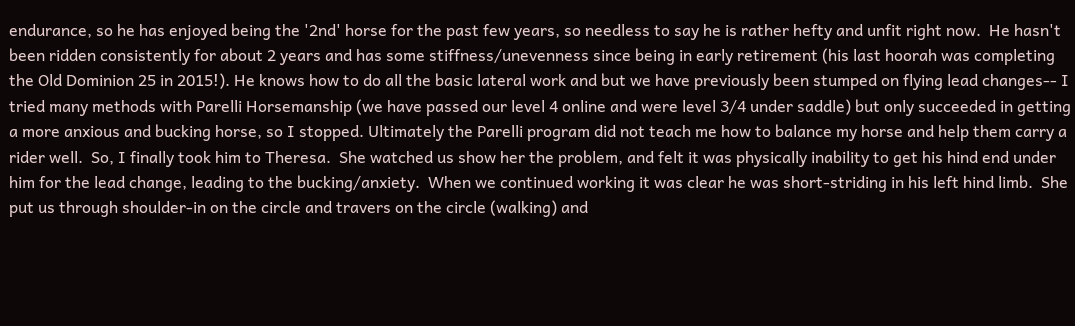endurance, so he has enjoyed being the '2nd' horse for the past few years, so needless to say he is rather hefty and unfit right now.  He hasn't been ridden consistently for about 2 years and has some stiffness/unevenness since being in early retirement (his last hoorah was completing the Old Dominion 25 in 2015!). He knows how to do all the basic lateral work and but we have previously been stumped on flying lead changes-- I tried many methods with Parelli Horsemanship (we have passed our level 4 online and were level 3/4 under saddle) but only succeeded in getting a more anxious and bucking horse, so I stopped. Ultimately the Parelli program did not teach me how to balance my horse and help them carry a rider well.  So, I finally took him to Theresa.  She watched us show her the problem, and felt it was physically inability to get his hind end under him for the lead change, leading to the bucking/anxiety.  When we continued working it was clear he was short-striding in his left hind limb.  She put us through shoulder-in on the circle and travers on the circle (walking) and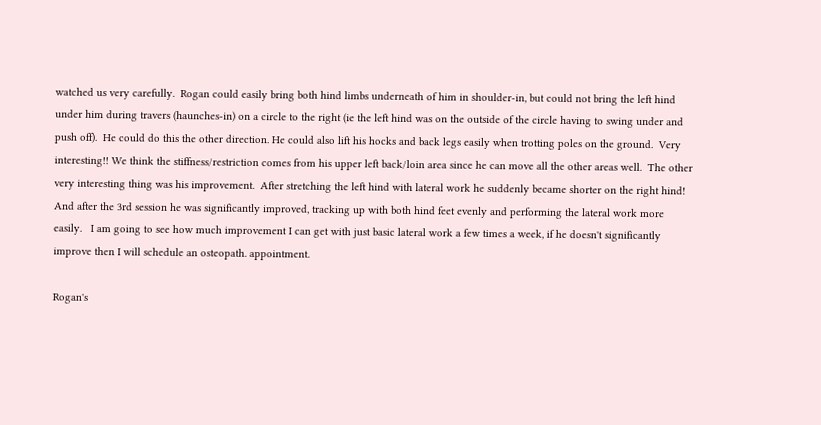watched us very carefully.  Rogan could easily bring both hind limbs underneath of him in shoulder-in, but could not bring the left hind under him during travers (haunches-in) on a circle to the right (ie the left hind was on the outside of the circle having to swing under and push off).  He could do this the other direction. He could also lift his hocks and back legs easily when trotting poles on the ground.  Very interesting!! We think the stiffness/restriction comes from his upper left back/loin area since he can move all the other areas well.  The other very interesting thing was his improvement.  After stretching the left hind with lateral work he suddenly became shorter on the right hind! And after the 3rd session he was significantly improved, tracking up with both hind feet evenly and performing the lateral work more easily.   I am going to see how much improvement I can get with just basic lateral work a few times a week, if he doesn't significantly improve then I will schedule an osteopath. appointment.

Rogan's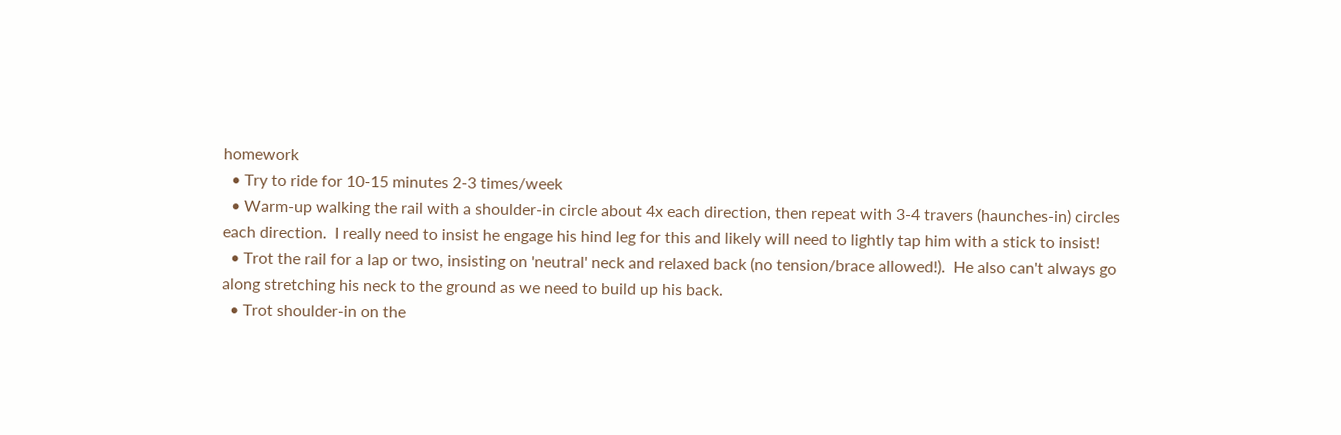homework
  • Try to ride for 10-15 minutes 2-3 times/week
  • Warm-up walking the rail with a shoulder-in circle about 4x each direction, then repeat with 3-4 travers (haunches-in) circles each direction.  I really need to insist he engage his hind leg for this and likely will need to lightly tap him with a stick to insist!
  • Trot the rail for a lap or two, insisting on 'neutral' neck and relaxed back (no tension/brace allowed!).  He also can't always go along stretching his neck to the ground as we need to build up his back.
  • Trot shoulder-in on the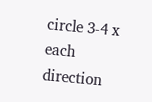circle 3-4 x each direction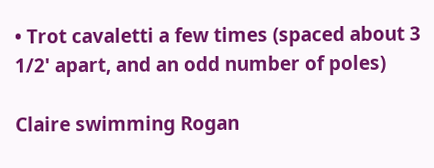• Trot cavaletti a few times (spaced about 3 1/2' apart, and an odd number of poles)

Claire swimming Rogan